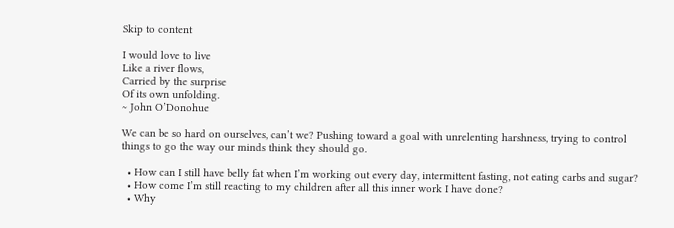Skip to content

I would love to live
Like a river flows,
Carried by the surprise
Of its own unfolding.
~ John O’Donohue

We can be so hard on ourselves, can’t we? Pushing toward a goal with unrelenting harshness, trying to control things to go the way our minds think they should go.

  • How can I still have belly fat when I’m working out every day, intermittent fasting, not eating carbs and sugar?
  • How come I’m still reacting to my children after all this inner work I have done?
  • Why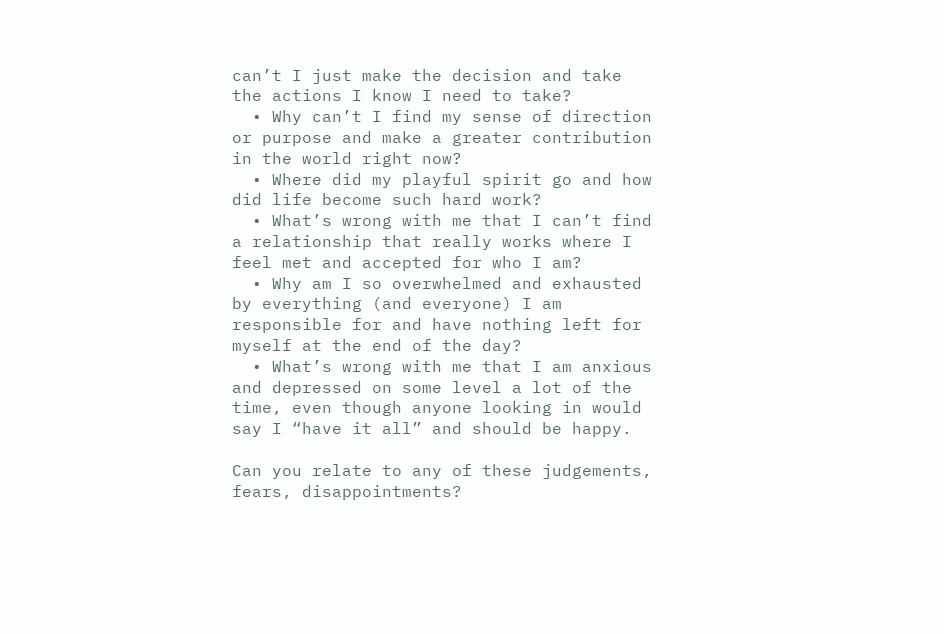can’t I just make the decision and take the actions I know I need to take?
  • Why can’t I find my sense of direction or purpose and make a greater contribution in the world right now?
  • Where did my playful spirit go and how did life become such hard work?
  • What’s wrong with me that I can’t find a relationship that really works where I feel met and accepted for who I am?
  • Why am I so overwhelmed and exhausted by everything (and everyone) I am responsible for and have nothing left for myself at the end of the day?
  • What’s wrong with me that I am anxious and depressed on some level a lot of the time, even though anyone looking in would say I “have it all” and should be happy.

Can you relate to any of these judgements, fears, disappointments?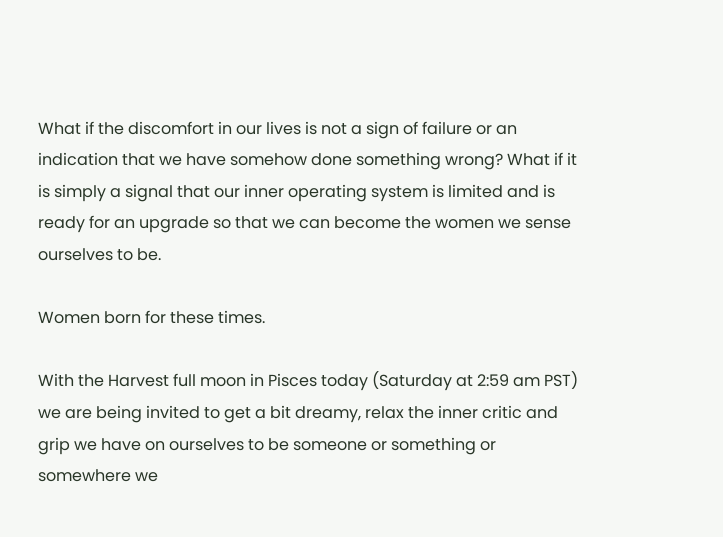What if the discomfort in our lives is not a sign of failure or an indication that we have somehow done something wrong? What if it is simply a signal that our inner operating system is limited and is ready for an upgrade so that we can become the women we sense ourselves to be.

Women born for these times.

With the Harvest full moon in Pisces today (Saturday at 2:59 am PST) we are being invited to get a bit dreamy, relax the inner critic and grip we have on ourselves to be someone or something or somewhere we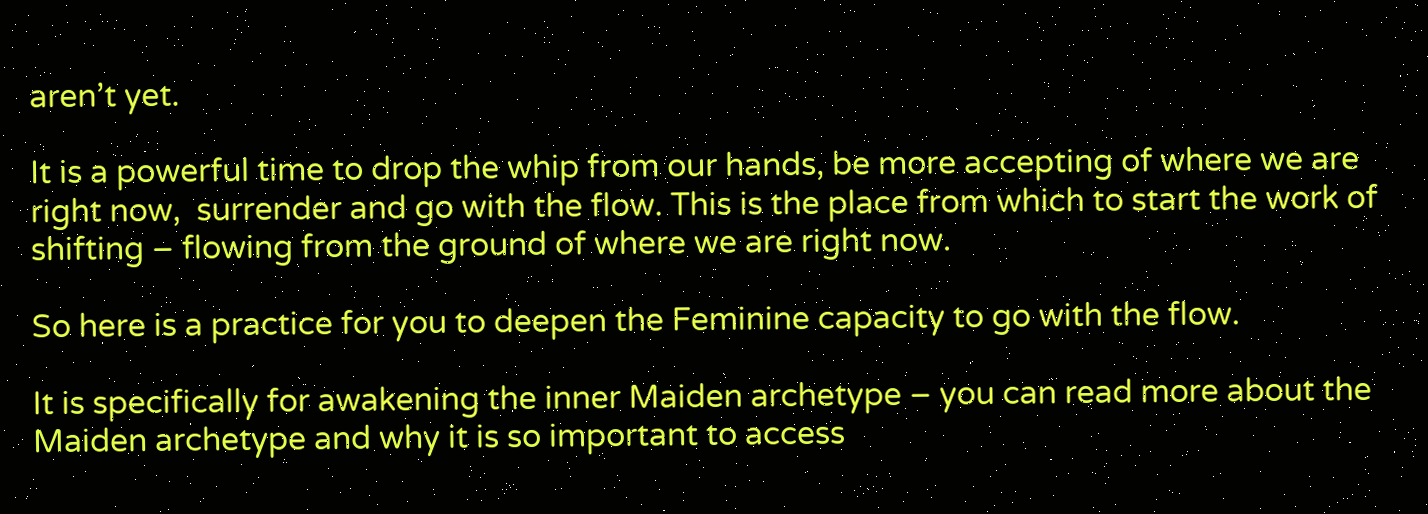aren’t yet.

It is a powerful time to drop the whip from our hands, be more accepting of where we are right now,  surrender and go with the flow. This is the place from which to start the work of shifting – flowing from the ground of where we are right now.

So here is a practice for you to deepen the Feminine capacity to go with the flow.

It is specifically for awakening the inner Maiden archetype – you can read more about the Maiden archetype and why it is so important to access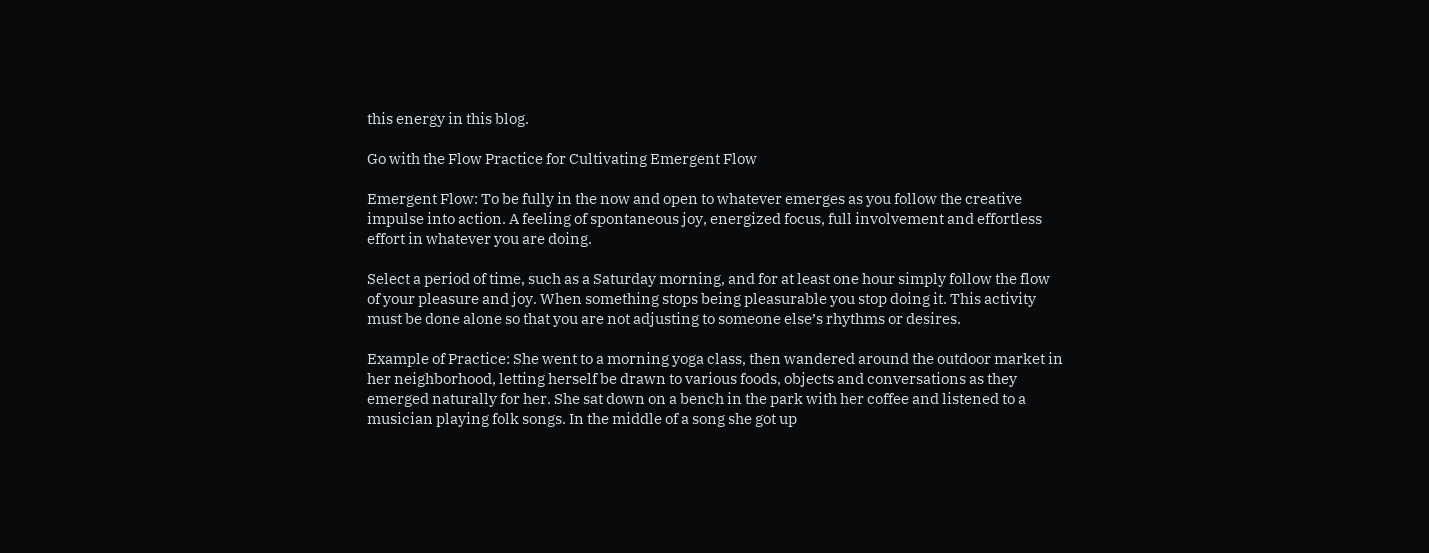this energy in this blog.

Go with the Flow Practice for Cultivating Emergent Flow

Emergent Flow: To be fully in the now and open to whatever emerges as you follow the creative impulse into action. A feeling of spontaneous joy, energized focus, full involvement and effortless effort in whatever you are doing.

Select a period of time, such as a Saturday morning, and for at least one hour simply follow the flow of your pleasure and joy. When something stops being pleasurable you stop doing it. This activity must be done alone so that you are not adjusting to someone else’s rhythms or desires.

Example of Practice: She went to a morning yoga class, then wandered around the outdoor market in her neighborhood, letting herself be drawn to various foods, objects and conversations as they emerged naturally for her. She sat down on a bench in the park with her coffee and listened to a musician playing folk songs. In the middle of a song she got up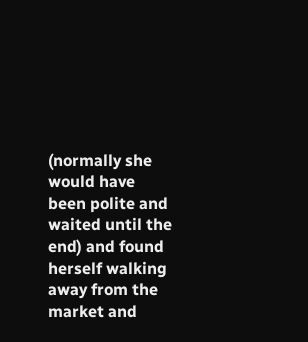(normally she would have been polite and waited until the end) and found herself walking away from the market and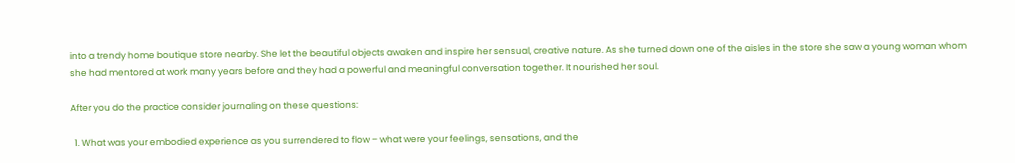into a trendy home boutique store nearby. She let the beautiful objects awaken and inspire her sensual, creative nature. As she turned down one of the aisles in the store she saw a young woman whom she had mentored at work many years before and they had a powerful and meaningful conversation together. It nourished her soul.

After you do the practice consider journaling on these questions:

  1. What was your embodied experience as you surrendered to flow – what were your feelings, sensations, and the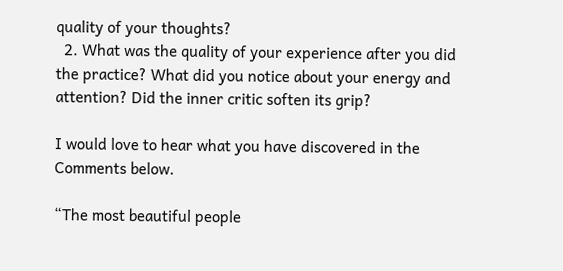quality of your thoughts?
  2. What was the quality of your experience after you did the practice? What did you notice about your energy and attention? Did the inner critic soften its grip?

I would love to hear what you have discovered in the Comments below.

“The most beautiful people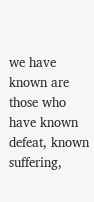we have known are those who have known defeat, known suffering,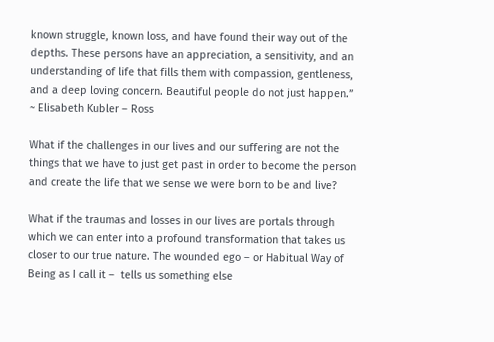known struggle, known loss, and have found their way out of the depths. These persons have an appreciation, a sensitivity, and an understanding of life that fills them with compassion, gentleness, and a deep loving concern. Beautiful people do not just happen.”
~ Elisabeth Kubler – Ross

What if the challenges in our lives and our suffering are not the things that we have to just get past in order to become the person and create the life that we sense we were born to be and live?

What if the traumas and losses in our lives are portals through which we can enter into a profound transformation that takes us closer to our true nature. The wounded ego – or Habitual Way of Being as I call it –  tells us something else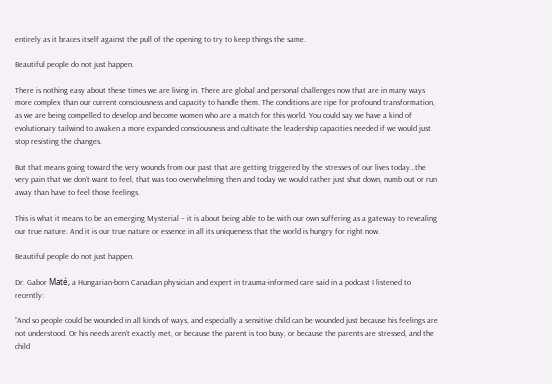entirely as it braces itself against the pull of the opening to try to keep things the same.

Beautiful people do not just happen.

There is nothing easy about these times we are living in. There are global and personal challenges now that are in many ways more complex than our current consciousness and capacity to handle them. The conditions are ripe for profound transformation, as we are being compelled to develop and become women who are a match for this world. You could say we have a kind of evolutionary tailwind to awaken a more expanded consciousness and cultivate the leadership capacities needed if we would just stop resisting the changes.

But that means going toward the very wounds from our past that are getting triggered by the stresses of our lives today…the very pain that we don’t want to feel, that was too overwhelming then and today we would rather just shut down, numb out or run away than have to feel those feelings.

This is what it means to be an emerging Mysterial – it is about being able to be with our own suffering as a gateway to revealing our true nature. And it is our true nature or essence in all its uniqueness that the world is hungry for right now.

Beautiful people do not just happen.

Dr. Gabor Maté, a Hungarian-born Canadian physician and expert in trauma-informed care said in a podcast I listened to recently:

“And so people could be wounded in all kinds of ways, and especially a sensitive child can be wounded just because his feelings are not understood. Or his needs aren’t exactly met, or because the parent is too busy, or because the parents are stressed, and the child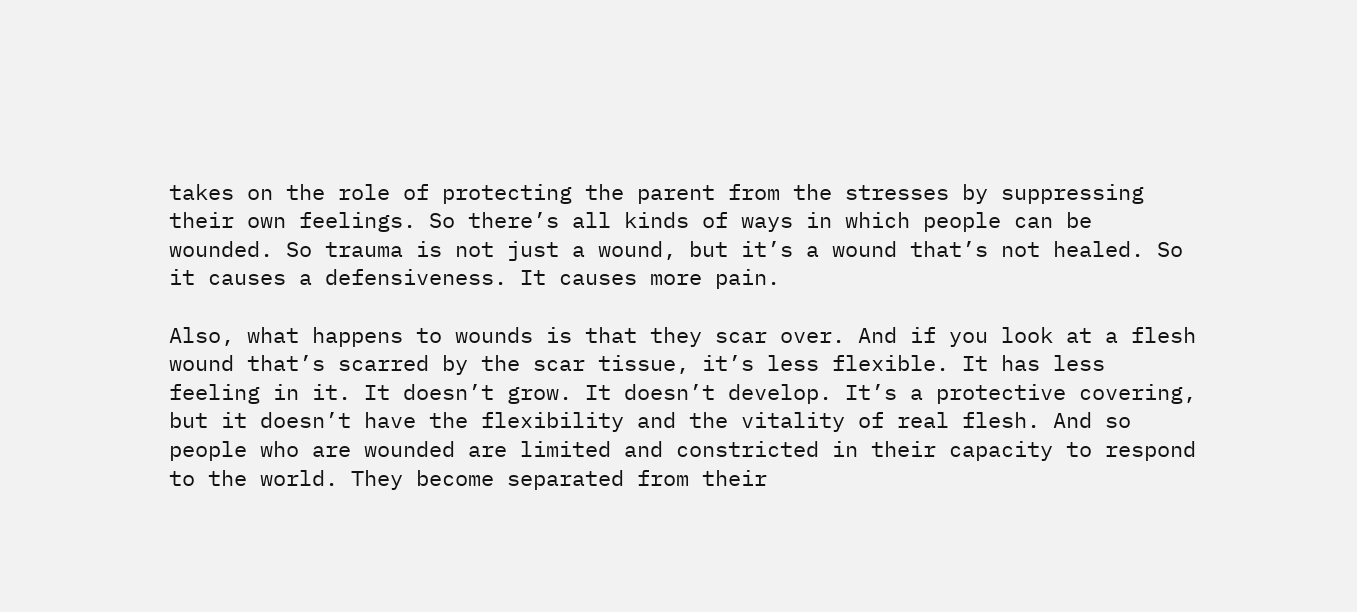takes on the role of protecting the parent from the stresses by suppressing their own feelings. So there’s all kinds of ways in which people can be wounded. So trauma is not just a wound, but it’s a wound that’s not healed. So it causes a defensiveness. It causes more pain.

Also, what happens to wounds is that they scar over. And if you look at a flesh wound that’s scarred by the scar tissue, it’s less flexible. It has less feeling in it. It doesn’t grow. It doesn’t develop. It’s a protective covering, but it doesn’t have the flexibility and the vitality of real flesh. And so people who are wounded are limited and constricted in their capacity to respond to the world. They become separated from their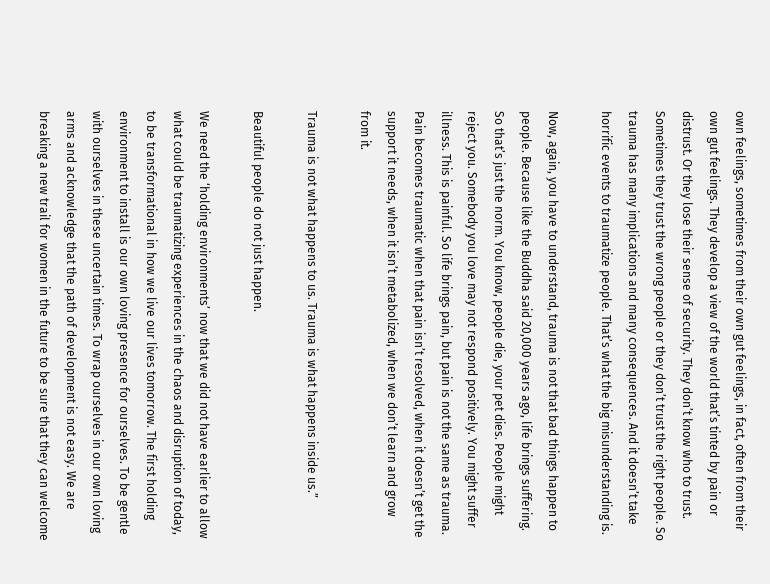own feelings, sometimes from their own gut feelings, in fact, often from their own gut feelings. They develop a view of the world that’s tinted by pain or distrust. Or they lose their sense of security. They don’t know who to trust. Sometimes they trust the wrong people or they don’t trust the right people. So trauma has many implications and many consequences. And it doesn’t take horrific events to traumatize people. That’s what the big misunderstanding is.

Now, again, you have to understand, trauma is not that bad things happen to people. Because like the Buddha said 20,000 years ago, life brings suffering. So that’s just the norm. You know, people die, your pet dies. People might reject you. Somebody you love may not respond positively. You might suffer illness. This is painful. So life brings pain, but pain is not the same as trauma. Pain becomes traumatic when that pain isn’t resolved, when it doesn’t get the support it needs, when it isn’t metabolized, when we don’t learn and grow from it.

Trauma is not what happens to us. Trauma is what happens inside us.”

Beautiful people do not just happen.

We need the ‘holding environments’ now that we did not have earlier to allow what could be traumatizing experiences in the chaos and disruption of today, to be transformational in how we live our lives tomorrow. The first holding environment to install is our own loving presence for ourselves. To be gentle with ourselves in these uncertain times. To wrap ourselves in our own loving arms and acknowledge that the path of development is not easy. We are breaking a new trail for women in the future to be sure that they can welcome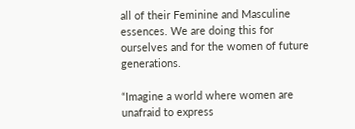all of their Feminine and Masculine essences. We are doing this for ourselves and for the women of future generations.

“Imagine a world where women are unafraid to express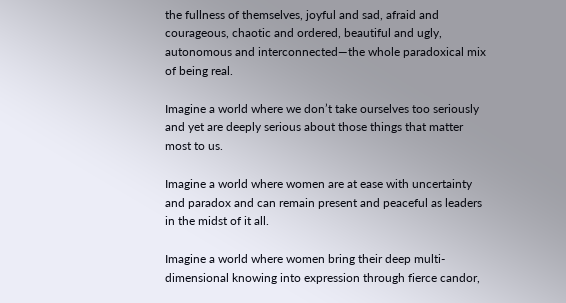the fullness of themselves, joyful and sad, afraid and courageous, chaotic and ordered, beautiful and ugly, autonomous and interconnected—the whole paradoxical mix of being real.

Imagine a world where we don’t take ourselves too seriously and yet are deeply serious about those things that matter most to us.

Imagine a world where women are at ease with uncertainty and paradox and can remain present and peaceful as leaders in the midst of it all.

Imagine a world where women bring their deep multi-dimensional knowing into expression through fierce candor,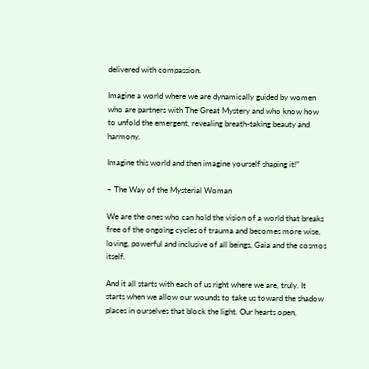delivered with compassion.

Imagine a world where we are dynamically guided by women who are partners with The Great Mystery and who know how to unfold the emergent, revealing breath-taking beauty and harmony.

Imagine this world and then imagine yourself shaping it!”

~ The Way of the Mysterial Woman

We are the ones who can hold the vision of a world that breaks free of the ongoing cycles of trauma and becomes more wise, loving, powerful and inclusive of all beings, Gaia and the cosmos itself.

And it all starts with each of us right where we are, truly. It starts when we allow our wounds to take us toward the shadow places in ourselves that block the light. Our hearts open,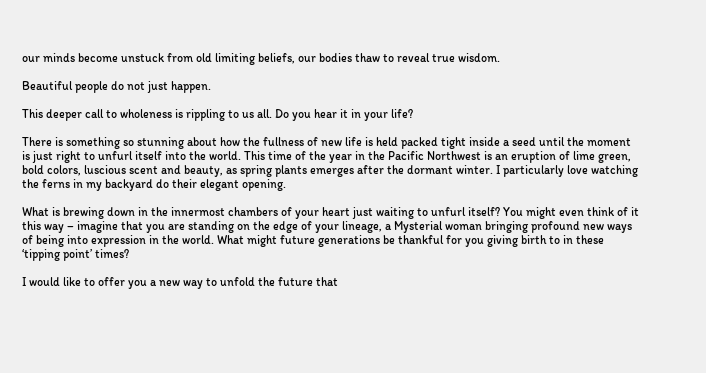our minds become unstuck from old limiting beliefs, our bodies thaw to reveal true wisdom.

Beautiful people do not just happen.

This deeper call to wholeness is rippling to us all. Do you hear it in your life?

There is something so stunning about how the fullness of new life is held packed tight inside a seed until the moment is just right to unfurl itself into the world. This time of the year in the Pacific Northwest is an eruption of lime green, bold colors, luscious scent and beauty, as spring plants emerges after the dormant winter. I particularly love watching the ferns in my backyard do their elegant opening.

What is brewing down in the innermost chambers of your heart just waiting to unfurl itself? You might even think of it this way – imagine that you are standing on the edge of your lineage, a Mysterial woman bringing profound new ways of being into expression in the world. What might future generations be thankful for you giving birth to in these ‘tipping point’ times?

I would like to offer you a new way to unfold the future that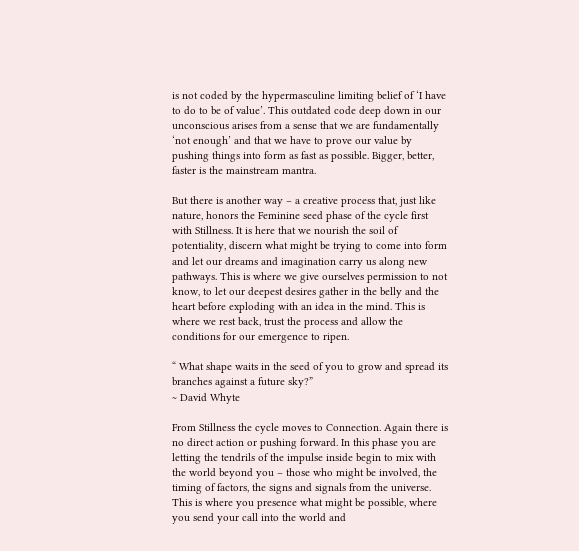is not coded by the hypermasculine limiting belief of ‘I have to do to be of value’. This outdated code deep down in our unconscious arises from a sense that we are fundamentally ‘not enough’ and that we have to prove our value by pushing things into form as fast as possible. Bigger, better, faster is the mainstream mantra.

But there is another way – a creative process that, just like nature, honors the Feminine seed phase of the cycle first with Stillness. It is here that we nourish the soil of potentiality, discern what might be trying to come into form and let our dreams and imagination carry us along new pathways. This is where we give ourselves permission to not know, to let our deepest desires gather in the belly and the heart before exploding with an idea in the mind. This is where we rest back, trust the process and allow the conditions for our emergence to ripen.

“ What shape waits in the seed of you to grow and spread its branches against a future sky?”
~ David Whyte

From Stillness the cycle moves to Connection. Again there is no direct action or pushing forward. In this phase you are letting the tendrils of the impulse inside begin to mix with the world beyond you – those who might be involved, the timing of factors, the signs and signals from the universe. This is where you presence what might be possible, where you send your call into the world and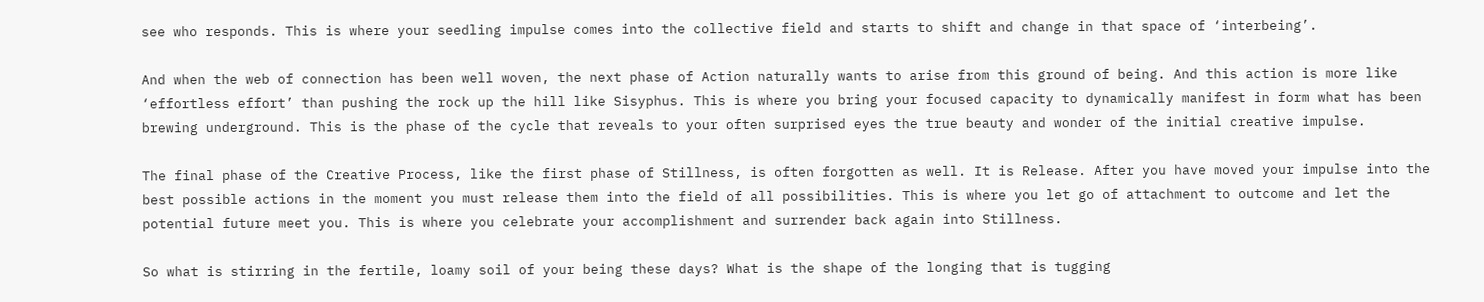see who responds. This is where your seedling impulse comes into the collective field and starts to shift and change in that space of ‘interbeing’.

And when the web of connection has been well woven, the next phase of Action naturally wants to arise from this ground of being. And this action is more like ‘effortless effort’ than pushing the rock up the hill like Sisyphus. This is where you bring your focused capacity to dynamically manifest in form what has been brewing underground. This is the phase of the cycle that reveals to your often surprised eyes the true beauty and wonder of the initial creative impulse.

The final phase of the Creative Process, like the first phase of Stillness, is often forgotten as well. It is Release. After you have moved your impulse into the best possible actions in the moment you must release them into the field of all possibilities. This is where you let go of attachment to outcome and let the potential future meet you. This is where you celebrate your accomplishment and surrender back again into Stillness.

So what is stirring in the fertile, loamy soil of your being these days? What is the shape of the longing that is tugging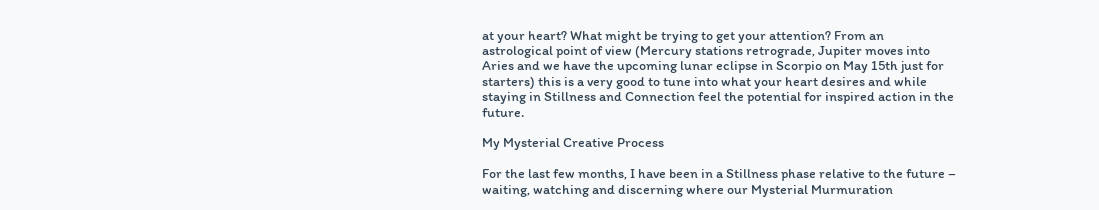at your heart? What might be trying to get your attention? From an astrological point of view (Mercury stations retrograde, Jupiter moves into Aries and we have the upcoming lunar eclipse in Scorpio on May 15th just for starters) this is a very good to tune into what your heart desires and while staying in Stillness and Connection feel the potential for inspired action in the future.

My Mysterial Creative Process

For the last few months, I have been in a Stillness phase relative to the future – waiting, watching and discerning where our Mysterial Murmuration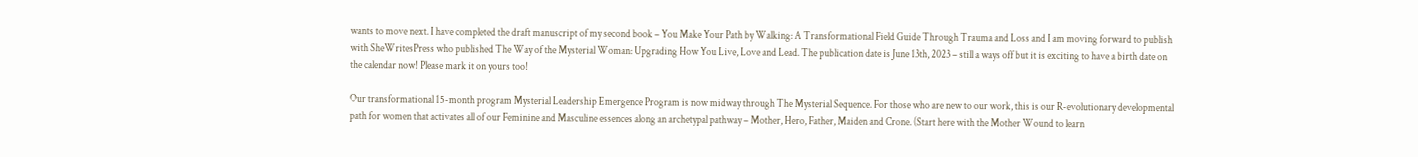wants to move next. I have completed the draft manuscript of my second book – You Make Your Path by Walking: A Transformational Field Guide Through Trauma and Loss and I am moving forward to publish with SheWritesPress who published The Way of the Mysterial Woman: Upgrading How You Live, Love and Lead. The publication date is June 13th, 2023 – still a ways off but it is exciting to have a birth date on the calendar now! Please mark it on yours too!

Our transformational 15-month program Mysterial Leadership Emergence Program is now midway through The Mysterial Sequence. For those who are new to our work, this is our R-evolutionary developmental path for women that activates all of our Feminine and Masculine essences along an archetypal pathway – Mother, Hero, Father, Maiden and Crone. (Start here with the Mother Wound to learn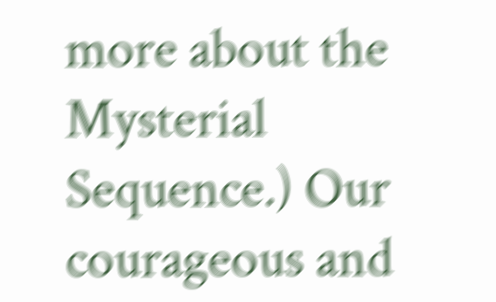more about the Mysterial Sequence.) Our courageous and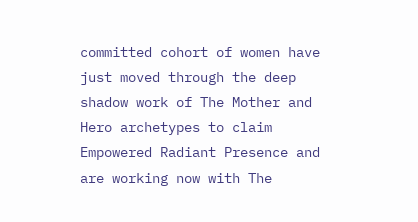committed cohort of women have just moved through the deep shadow work of The Mother and Hero archetypes to claim Empowered Radiant Presence and are working now with The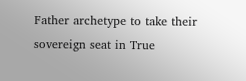Father archetype to take their sovereign seat in True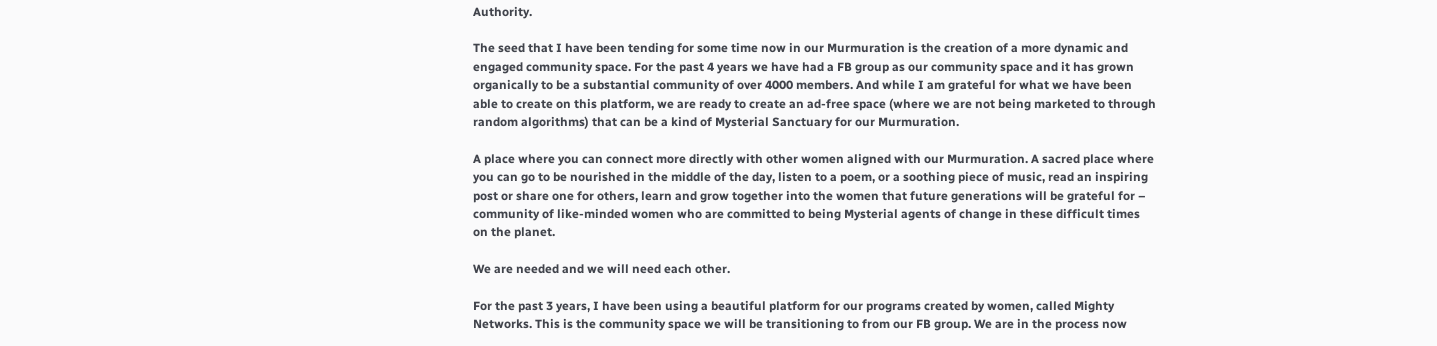Authority.

The seed that I have been tending for some time now in our Murmuration is the creation of a more dynamic and engaged community space. For the past 4 years we have had a FB group as our community space and it has grown organically to be a substantial community of over 4000 members. And while I am grateful for what we have been able to create on this platform, we are ready to create an ad-free space (where we are not being marketed to through random algorithms) that can be a kind of Mysterial Sanctuary for our Murmuration.

A place where you can connect more directly with other women aligned with our Murmuration. A sacred place where you can go to be nourished in the middle of the day, listen to a poem, or a soothing piece of music, read an inspiring post or share one for others, learn and grow together into the women that future generations will be grateful for – community of like-minded women who are committed to being Mysterial agents of change in these difficult times on the planet.

We are needed and we will need each other.

For the past 3 years, I have been using a beautiful platform for our programs created by women, called Mighty Networks. This is the community space we will be transitioning to from our FB group. We are in the process now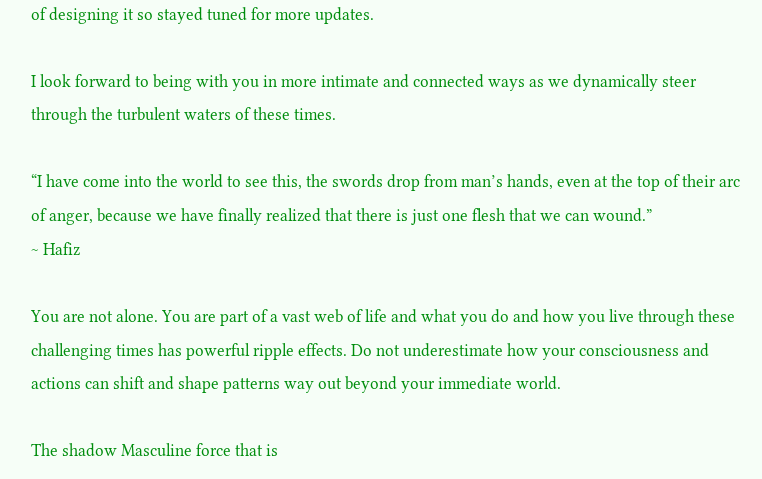of designing it so stayed tuned for more updates.

I look forward to being with you in more intimate and connected ways as we dynamically steer through the turbulent waters of these times.

“I have come into the world to see this, the swords drop from man’s hands, even at the top of their arc of anger, because we have finally realized that there is just one flesh that we can wound.”
~ Hafiz

You are not alone. You are part of a vast web of life and what you do and how you live through these challenging times has powerful ripple effects. Do not underestimate how your consciousness and actions can shift and shape patterns way out beyond your immediate world.

The shadow Masculine force that is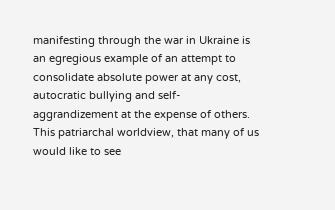manifesting through the war in Ukraine is an egregious example of an attempt to consolidate absolute power at any cost, autocratic bullying and self-aggrandizement at the expense of others. This patriarchal worldview, that many of us would like to see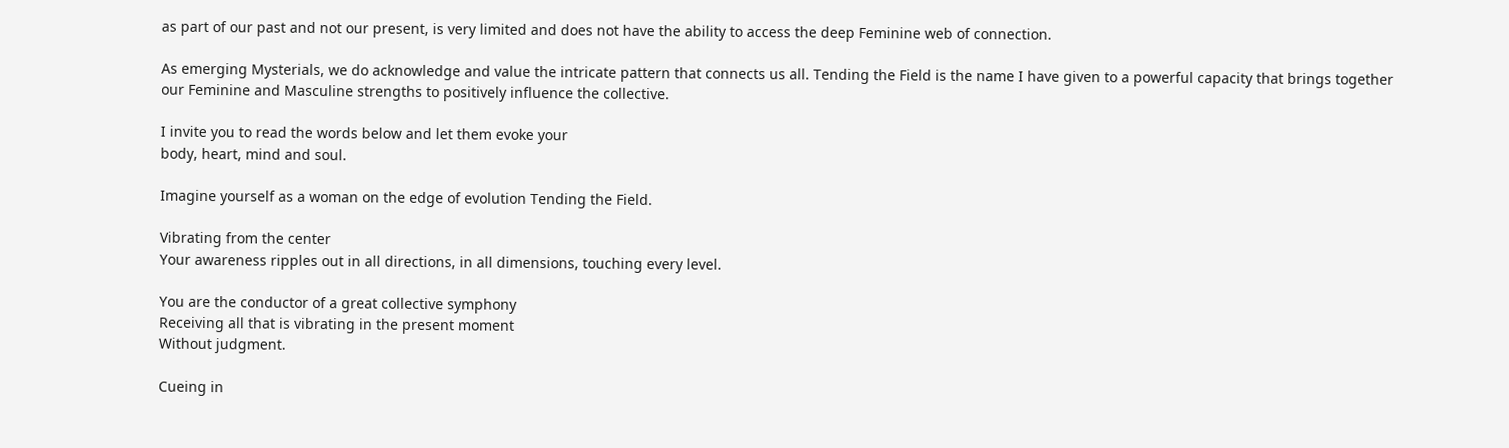as part of our past and not our present, is very limited and does not have the ability to access the deep Feminine web of connection.

As emerging Mysterials, we do acknowledge and value the intricate pattern that connects us all. Tending the Field is the name I have given to a powerful capacity that brings together our Feminine and Masculine strengths to positively influence the collective.

I invite you to read the words below and let them evoke your
body, heart, mind and soul.

Imagine yourself as a woman on the edge of evolution Tending the Field.

Vibrating from the center
Your awareness ripples out in all directions, in all dimensions, touching every level.

You are the conductor of a great collective symphony
Receiving all that is vibrating in the present moment
Without judgment.

Cueing in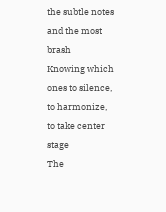the subtle notes and the most brash
Knowing which ones to silence, to harmonize, to take center stage
The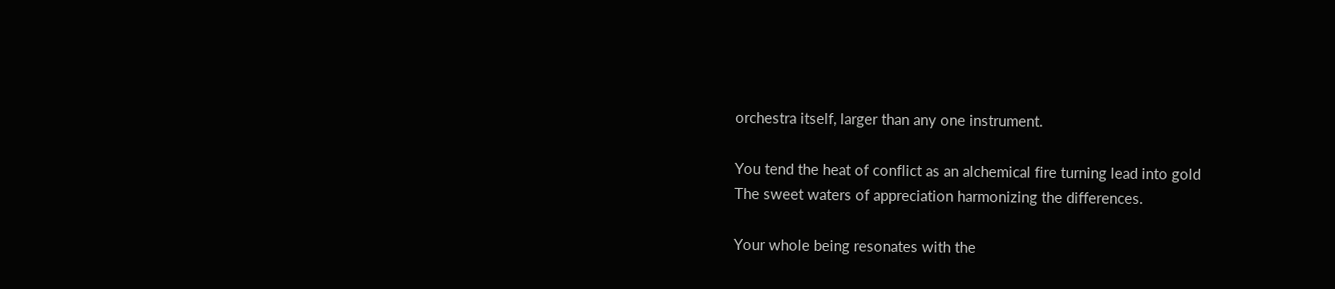orchestra itself, larger than any one instrument.

You tend the heat of conflict as an alchemical fire turning lead into gold
The sweet waters of appreciation harmonizing the differences.

Your whole being resonates with the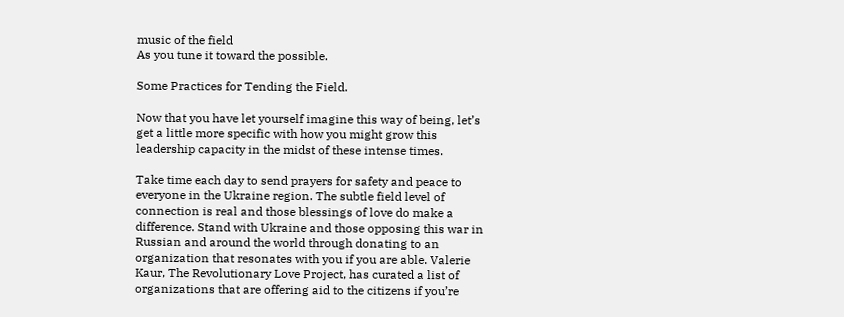music of the field
As you tune it toward the possible.

Some Practices for Tending the Field.

Now that you have let yourself imagine this way of being, let’s get a little more specific with how you might grow this leadership capacity in the midst of these intense times.

Take time each day to send prayers for safety and peace to everyone in the Ukraine region. The subtle field level of connection is real and those blessings of love do make a difference. Stand with Ukraine and those opposing this war in Russian and around the world through donating to an organization that resonates with you if you are able. Valerie Kaur, The Revolutionary Love Project, has curated a list of organizations that are offering aid to the citizens if you’re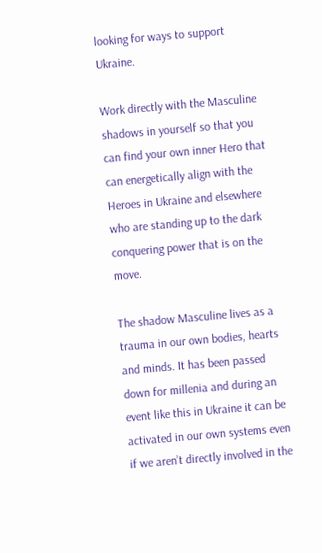looking for ways to support Ukraine.

Work directly with the Masculine shadows in yourself so that you can find your own inner Hero that can energetically align with the Heroes in Ukraine and elsewhere who are standing up to the dark conquering power that is on the move.

The shadow Masculine lives as a trauma in our own bodies, hearts and minds. It has been passed down for millenia and during an event like this in Ukraine it can be activated in our own systems even if we aren’t directly involved in the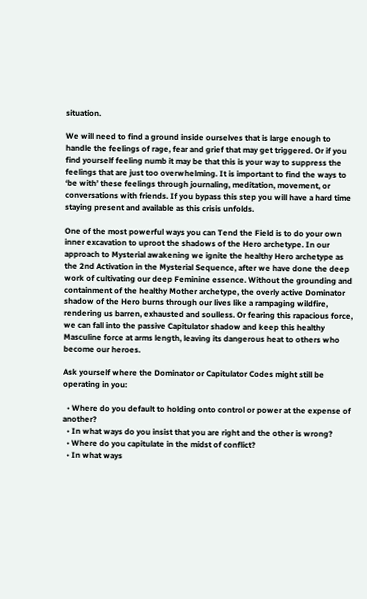situation.

We will need to find a ground inside ourselves that is large enough to handle the feelings of rage, fear and grief that may get triggered. Or if you find yourself feeling numb it may be that this is your way to suppress the feelings that are just too overwhelming. It is important to find the ways to ‘be with’ these feelings through journaling, meditation, movement, or conversations with friends. If you bypass this step you will have a hard time staying present and available as this crisis unfolds.

One of the most powerful ways you can Tend the Field is to do your own inner excavation to uproot the shadows of the Hero archetype. In our approach to Mysterial awakening we ignite the healthy Hero archetype as the 2nd Activation in the Mysterial Sequence, after we have done the deep work of cultivating our deep Feminine essence. Without the grounding and containment of the healthy Mother archetype, the overly active Dominator shadow of the Hero burns through our lives like a rampaging wildfire, rendering us barren, exhausted and soulless. Or fearing this rapacious force, we can fall into the passive Capitulator shadow and keep this healthy Masculine force at arms length, leaving its dangerous heat to others who become our heroes.

Ask yourself where the Dominator or Capitulator Codes might still be operating in you:

  • Where do you default to holding onto control or power at the expense of another?
  • In what ways do you insist that you are right and the other is wrong?
  • Where do you capitulate in the midst of conflict?
  • In what ways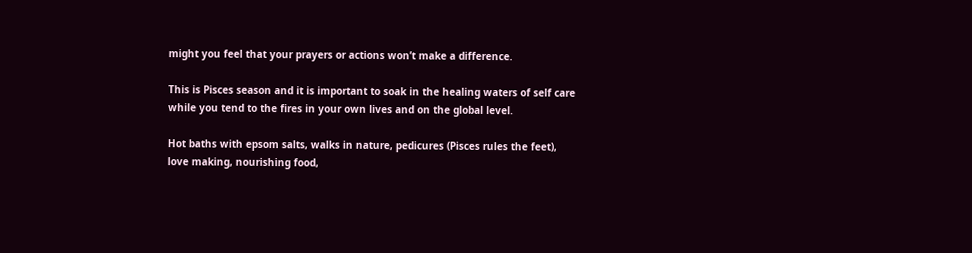might you feel that your prayers or actions won’t make a difference.

This is Pisces season and it is important to soak in the healing waters of self care while you tend to the fires in your own lives and on the global level.

Hot baths with epsom salts, walks in nature, pedicures (Pisces rules the feet), love making, nourishing food,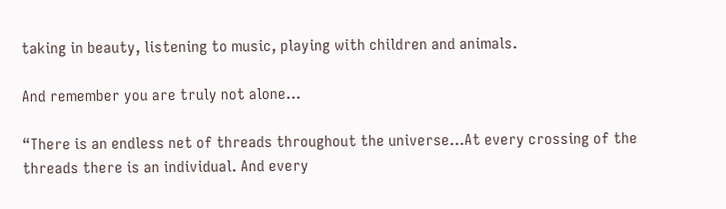taking in beauty, listening to music, playing with children and animals.

And remember you are truly not alone…

“There is an endless net of threads throughout the universe…At every crossing of the threads there is an individual. And every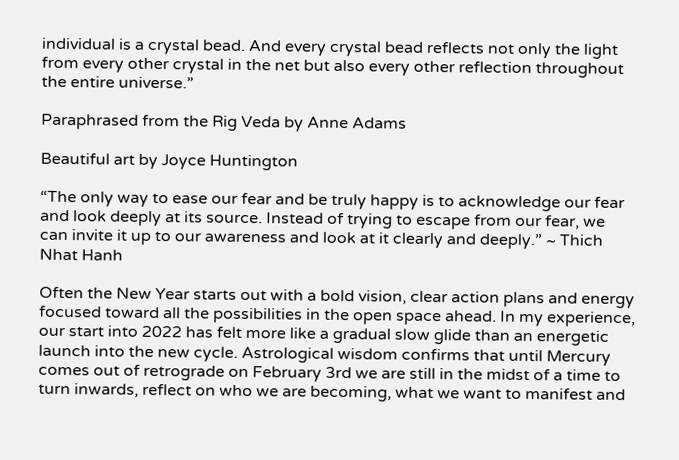individual is a crystal bead. And every crystal bead reflects not only the light from every other crystal in the net but also every other reflection throughout the entire universe.”

Paraphrased from the Rig Veda by Anne Adams

Beautiful art by Joyce Huntington

“The only way to ease our fear and be truly happy is to acknowledge our fear and look deeply at its source. Instead of trying to escape from our fear, we can invite it up to our awareness and look at it clearly and deeply.” ~ Thich Nhat Hanh

Often the New Year starts out with a bold vision, clear action plans and energy focused toward all the possibilities in the open space ahead. In my experience, our start into 2022 has felt more like a gradual slow glide than an energetic launch into the new cycle. Astrological wisdom confirms that until Mercury comes out of retrograde on February 3rd we are still in the midst of a time to turn inwards, reflect on who we are becoming, what we want to manifest and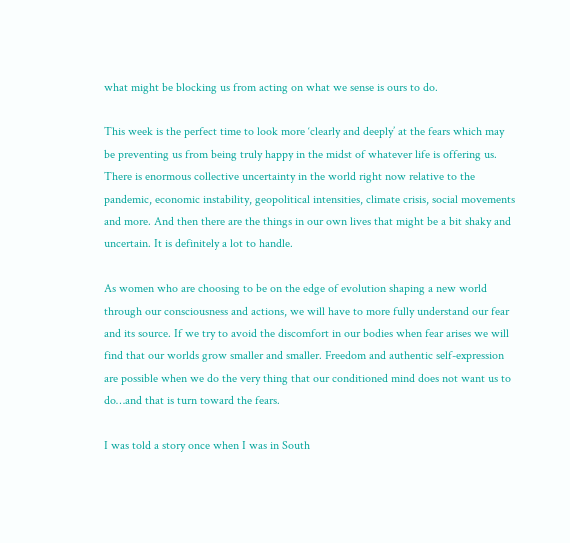what might be blocking us from acting on what we sense is ours to do.

This week is the perfect time to look more ‘clearly and deeply’ at the fears which may be preventing us from being truly happy in the midst of whatever life is offering us. There is enormous collective uncertainty in the world right now relative to the pandemic, economic instability, geopolitical intensities, climate crisis, social movements and more. And then there are the things in our own lives that might be a bit shaky and uncertain. It is definitely a lot to handle.

As women who are choosing to be on the edge of evolution shaping a new world through our consciousness and actions, we will have to more fully understand our fear and its source. If we try to avoid the discomfort in our bodies when fear arises we will find that our worlds grow smaller and smaller. Freedom and authentic self-expression are possible when we do the very thing that our conditioned mind does not want us to do…and that is turn toward the fears.

I was told a story once when I was in South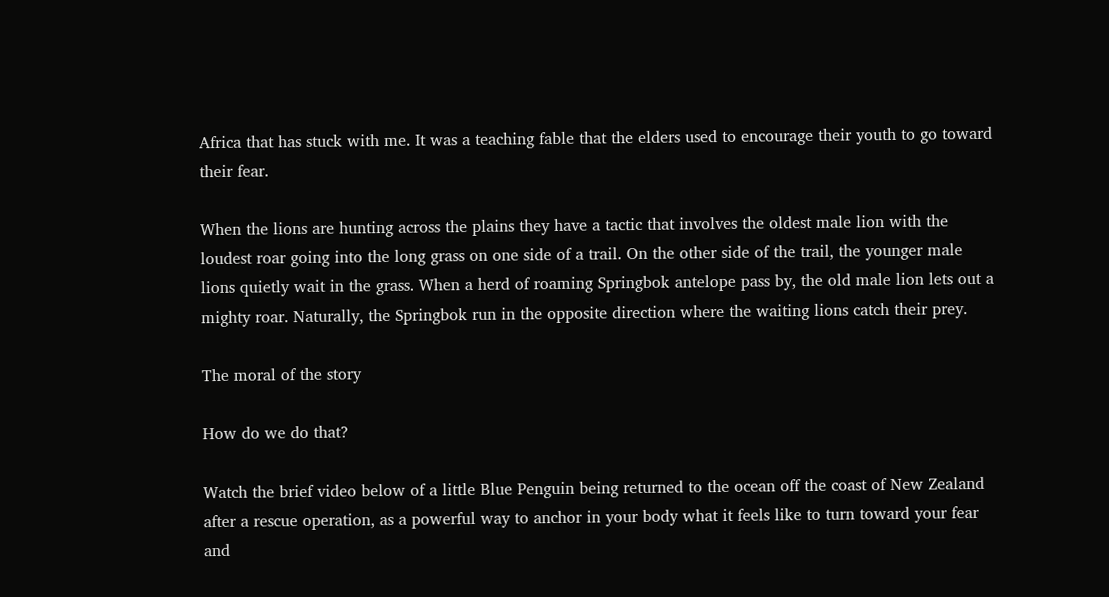Africa that has stuck with me. It was a teaching fable that the elders used to encourage their youth to go toward their fear.

When the lions are hunting across the plains they have a tactic that involves the oldest male lion with the loudest roar going into the long grass on one side of a trail. On the other side of the trail, the younger male lions quietly wait in the grass. When a herd of roaming Springbok antelope pass by, the old male lion lets out a mighty roar. Naturally, the Springbok run in the opposite direction where the waiting lions catch their prey.

The moral of the story

How do we do that?

Watch the brief video below of a little Blue Penguin being returned to the ocean off the coast of New Zealand after a rescue operation, as a powerful way to anchor in your body what it feels like to turn toward your fear and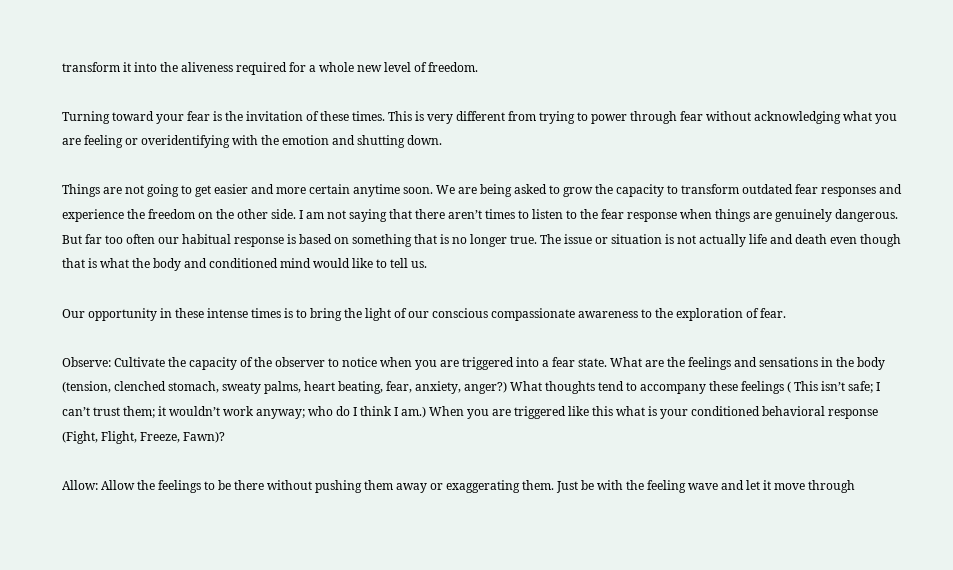transform it into the aliveness required for a whole new level of freedom.

Turning toward your fear is the invitation of these times. This is very different from trying to power through fear without acknowledging what you are feeling or overidentifying with the emotion and shutting down.

Things are not going to get easier and more certain anytime soon. We are being asked to grow the capacity to transform outdated fear responses and experience the freedom on the other side. I am not saying that there aren’t times to listen to the fear response when things are genuinely dangerous. But far too often our habitual response is based on something that is no longer true. The issue or situation is not actually life and death even though that is what the body and conditioned mind would like to tell us.

Our opportunity in these intense times is to bring the light of our conscious compassionate awareness to the exploration of fear.

Observe: Cultivate the capacity of the observer to notice when you are triggered into a fear state. What are the feelings and sensations in the body (tension, clenched stomach, sweaty palms, heart beating, fear, anxiety, anger?) What thoughts tend to accompany these feelings ( This isn’t safe; I can’t trust them; it wouldn’t work anyway; who do I think I am.) When you are triggered like this what is your conditioned behavioral response (Fight, Flight, Freeze, Fawn)?

Allow: Allow the feelings to be there without pushing them away or exaggerating them. Just be with the feeling wave and let it move through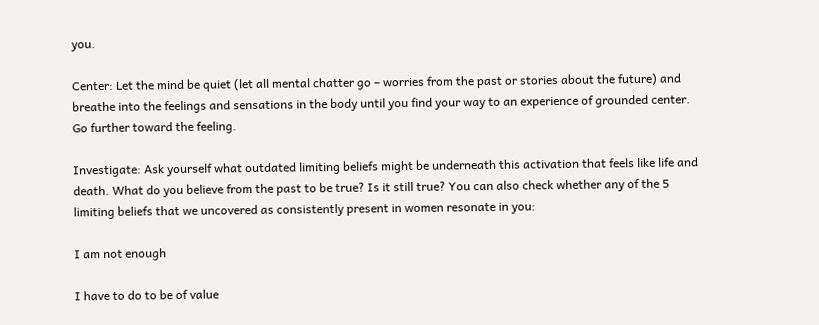you.

Center: Let the mind be quiet (let all mental chatter go – worries from the past or stories about the future) and breathe into the feelings and sensations in the body until you find your way to an experience of grounded center. Go further toward the feeling.

Investigate: Ask yourself what outdated limiting beliefs might be underneath this activation that feels like life and death. What do you believe from the past to be true? Is it still true? You can also check whether any of the 5 limiting beliefs that we uncovered as consistently present in women resonate in you:

I am not enough

I have to do to be of value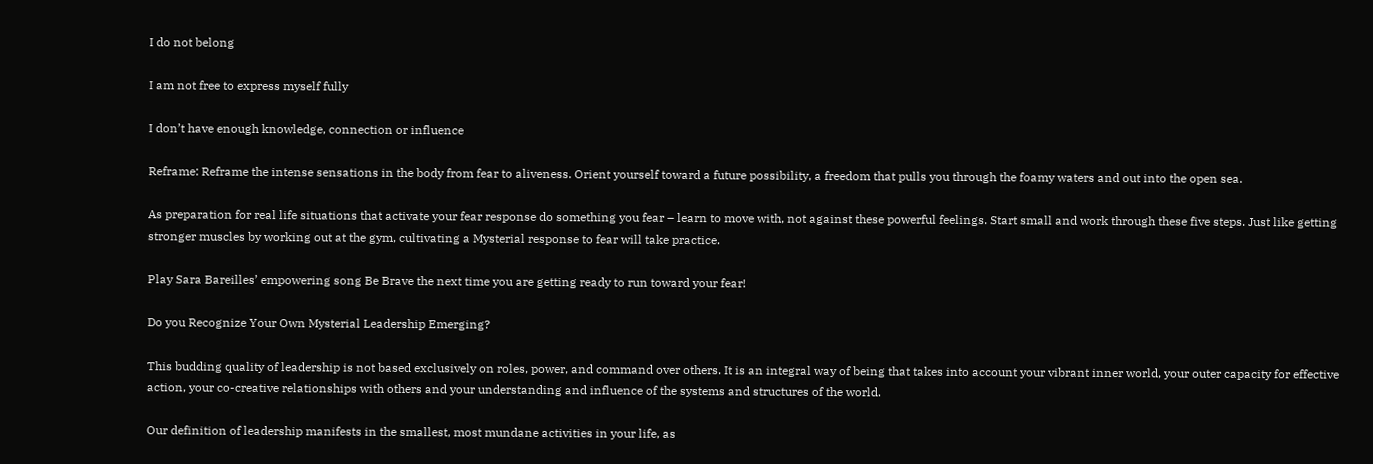I do not belong

I am not free to express myself fully

I don’t have enough knowledge, connection or influence

Reframe: Reframe the intense sensations in the body from fear to aliveness. Orient yourself toward a future possibility, a freedom that pulls you through the foamy waters and out into the open sea.

As preparation for real life situations that activate your fear response do something you fear – learn to move with, not against these powerful feelings. Start small and work through these five steps. Just like getting stronger muscles by working out at the gym, cultivating a Mysterial response to fear will take practice.

Play Sara Bareilles’ empowering song Be Brave the next time you are getting ready to run toward your fear!

Do you Recognize Your Own Mysterial Leadership Emerging?

This budding quality of leadership is not based exclusively on roles, power, and command over others. It is an integral way of being that takes into account your vibrant inner world, your outer capacity for effective action, your co-creative relationships with others and your understanding and influence of the systems and structures of the world.

Our definition of leadership manifests in the smallest, most mundane activities in your life, as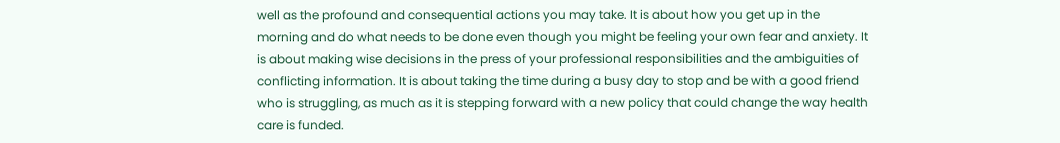well as the profound and consequential actions you may take. It is about how you get up in the morning and do what needs to be done even though you might be feeling your own fear and anxiety. It is about making wise decisions in the press of your professional responsibilities and the ambiguities of conflicting information. It is about taking the time during a busy day to stop and be with a good friend who is struggling, as much as it is stepping forward with a new policy that could change the way health care is funded.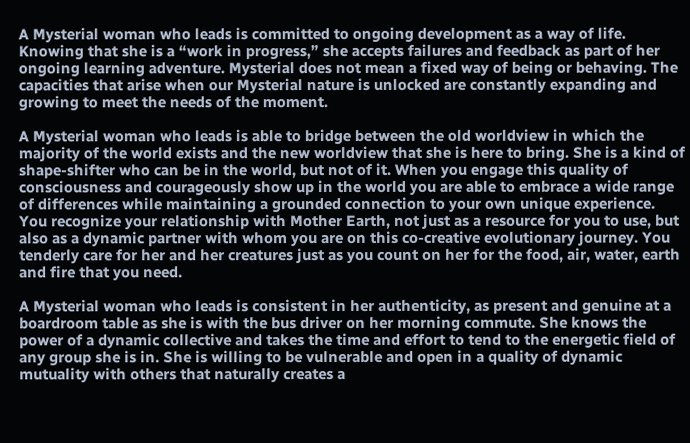A Mysterial woman who leads is committed to ongoing development as a way of life. Knowing that she is a “work in progress,” she accepts failures and feedback as part of her ongoing learning adventure. Mysterial does not mean a fixed way of being or behaving. The capacities that arise when our Mysterial nature is unlocked are constantly expanding and growing to meet the needs of the moment.

A Mysterial woman who leads is able to bridge between the old worldview in which the majority of the world exists and the new worldview that she is here to bring. She is a kind of shape-shifter who can be in the world, but not of it. When you engage this quality of consciousness and courageously show up in the world you are able to embrace a wide range of differences while maintaining a grounded connection to your own unique experience. You recognize your relationship with Mother Earth, not just as a resource for you to use, but also as a dynamic partner with whom you are on this co-creative evolutionary journey. You tenderly care for her and her creatures just as you count on her for the food, air, water, earth and fire that you need.

A Mysterial woman who leads is consistent in her authenticity, as present and genuine at a boardroom table as she is with the bus driver on her morning commute. She knows the power of a dynamic collective and takes the time and effort to tend to the energetic field of any group she is in. She is willing to be vulnerable and open in a quality of dynamic mutuality with others that naturally creates a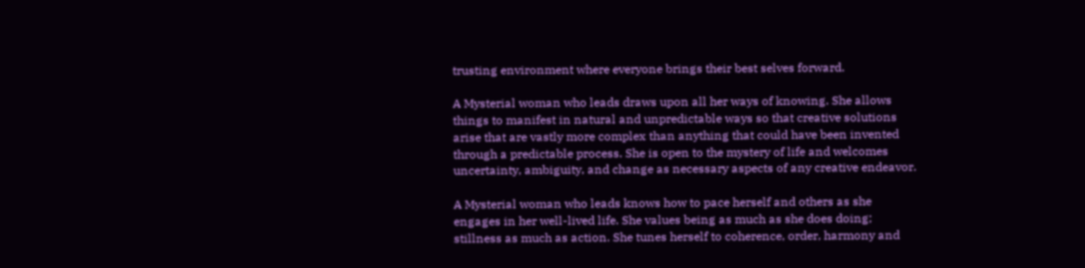trusting environment where everyone brings their best selves forward.

A Mysterial woman who leads draws upon all her ways of knowing. She allows things to manifest in natural and unpredictable ways so that creative solutions arise that are vastly more complex than anything that could have been invented through a predictable process. She is open to the mystery of life and welcomes uncertainty, ambiguity, and change as necessary aspects of any creative endeavor.

A Mysterial woman who leads knows how to pace herself and others as she engages in her well-lived life. She values being as much as she does doing; stillness as much as action. She tunes herself to coherence, order, harmony and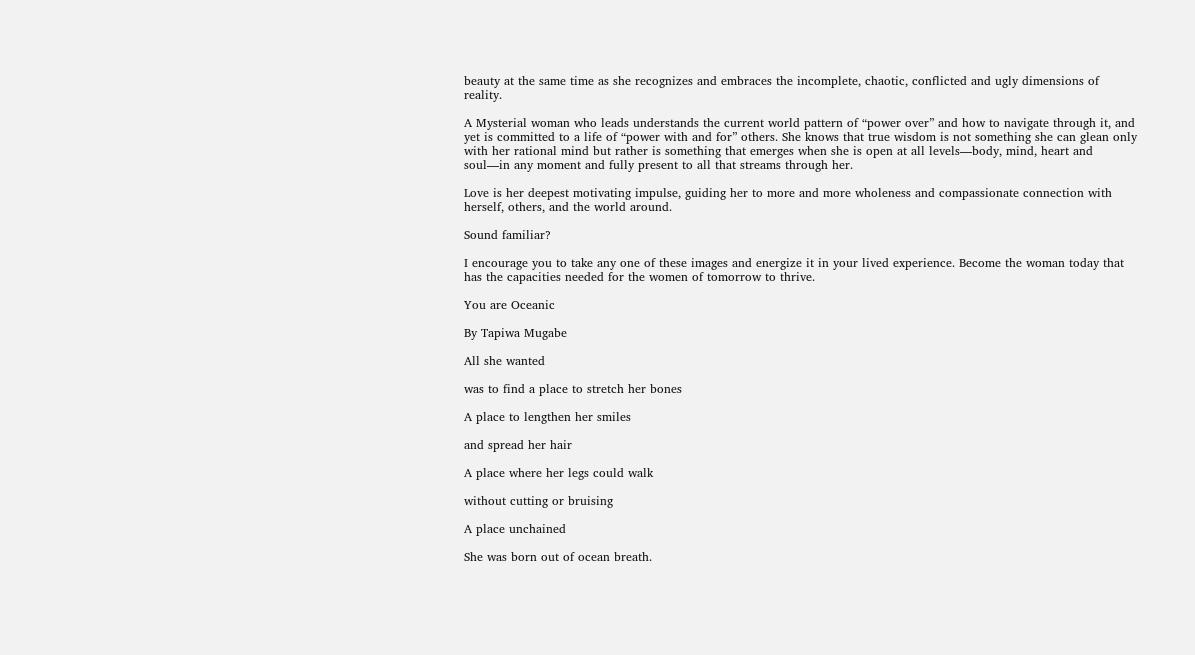beauty at the same time as she recognizes and embraces the incomplete, chaotic, conflicted and ugly dimensions of reality.

A Mysterial woman who leads understands the current world pattern of “power over” and how to navigate through it, and yet is committed to a life of “power with and for” others. She knows that true wisdom is not something she can glean only with her rational mind but rather is something that emerges when she is open at all levels—body, mind, heart and soul—in any moment and fully present to all that streams through her.

Love is her deepest motivating impulse, guiding her to more and more wholeness and compassionate connection with herself, others, and the world around.

Sound familiar?

I encourage you to take any one of these images and energize it in your lived experience. Become the woman today that has the capacities needed for the women of tomorrow to thrive.

You are Oceanic

By Tapiwa Mugabe

All she wanted

was to find a place to stretch her bones

A place to lengthen her smiles

and spread her hair

A place where her legs could walk

without cutting or bruising

A place unchained

She was born out of ocean breath.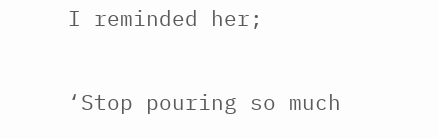I reminded her;

‘Stop pouring so much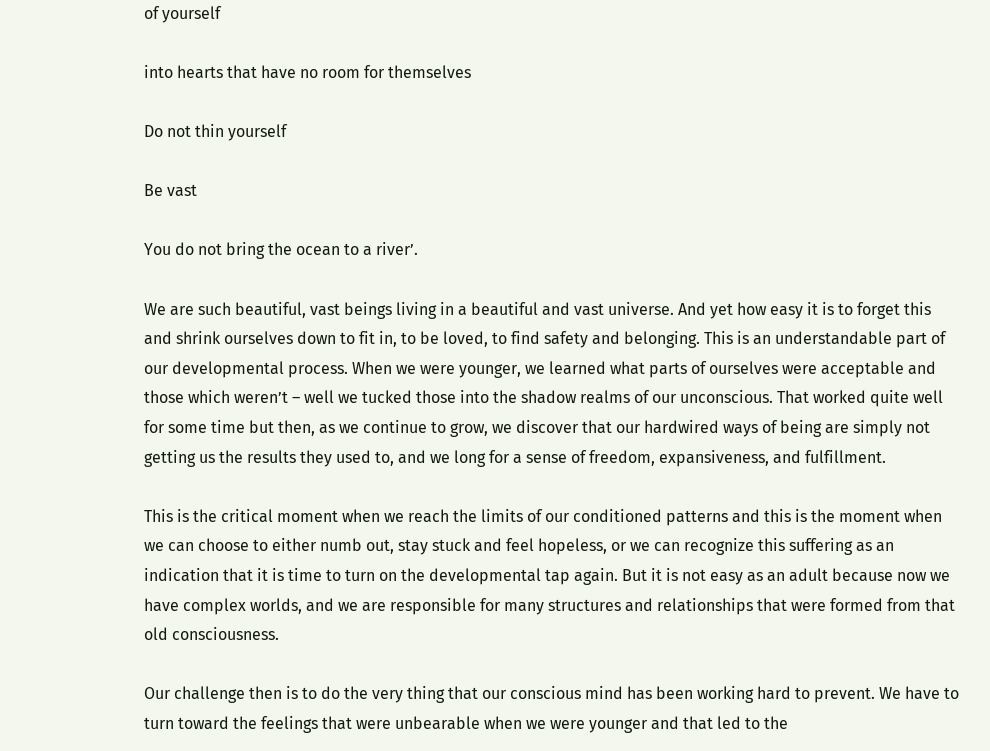of yourself

into hearts that have no room for themselves

Do not thin yourself

Be vast

You do not bring the ocean to a river’.

We are such beautiful, vast beings living in a beautiful and vast universe. And yet how easy it is to forget this and shrink ourselves down to fit in, to be loved, to find safety and belonging. This is an understandable part of our developmental process. When we were younger, we learned what parts of ourselves were acceptable and those which weren’t – well we tucked those into the shadow realms of our unconscious. That worked quite well for some time but then, as we continue to grow, we discover that our hardwired ways of being are simply not getting us the results they used to, and we long for a sense of freedom, expansiveness, and fulfillment.

This is the critical moment when we reach the limits of our conditioned patterns and this is the moment when we can choose to either numb out, stay stuck and feel hopeless, or we can recognize this suffering as an indication that it is time to turn on the developmental tap again. But it is not easy as an adult because now we have complex worlds, and we are responsible for many structures and relationships that were formed from that old consciousness.

Our challenge then is to do the very thing that our conscious mind has been working hard to prevent. We have to turn toward the feelings that were unbearable when we were younger and that led to the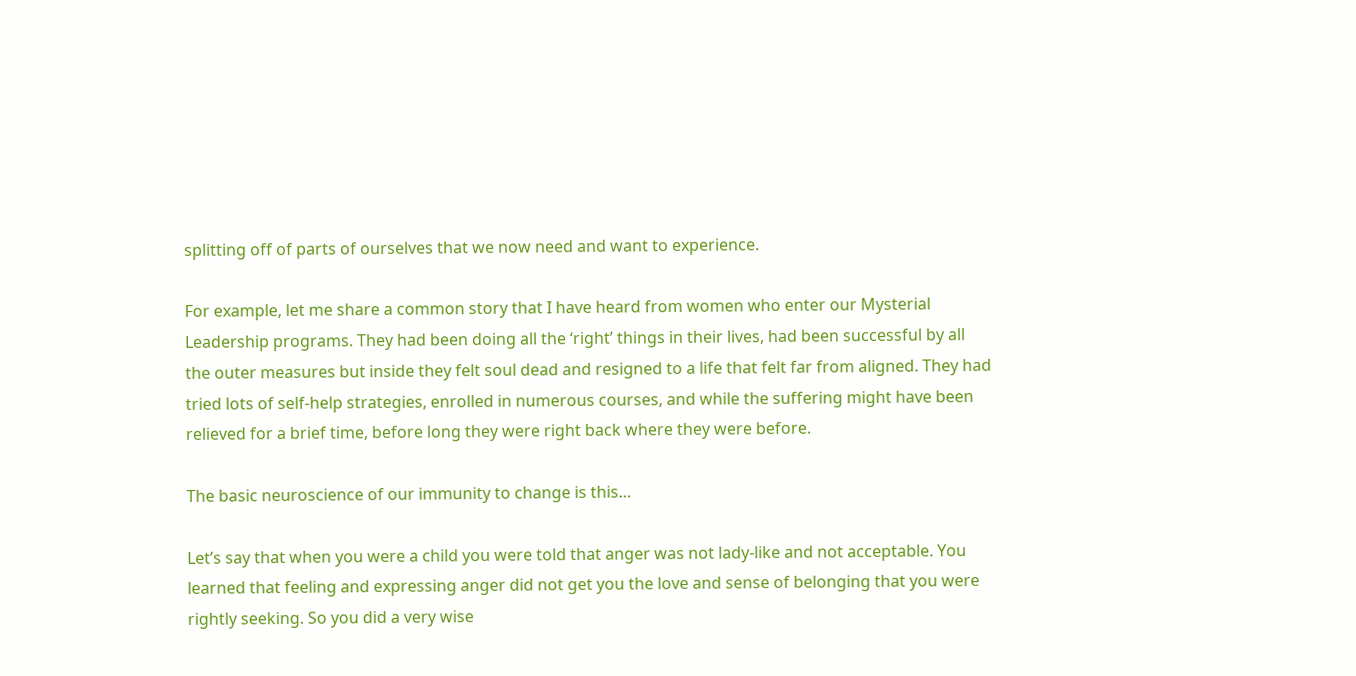splitting off of parts of ourselves that we now need and want to experience.

For example, let me share a common story that I have heard from women who enter our Mysterial Leadership programs. They had been doing all the ‘right’ things in their lives, had been successful by all the outer measures but inside they felt soul dead and resigned to a life that felt far from aligned. They had tried lots of self-help strategies, enrolled in numerous courses, and while the suffering might have been relieved for a brief time, before long they were right back where they were before.

The basic neuroscience of our immunity to change is this…

Let’s say that when you were a child you were told that anger was not lady-like and not acceptable. You learned that feeling and expressing anger did not get you the love and sense of belonging that you were rightly seeking. So you did a very wise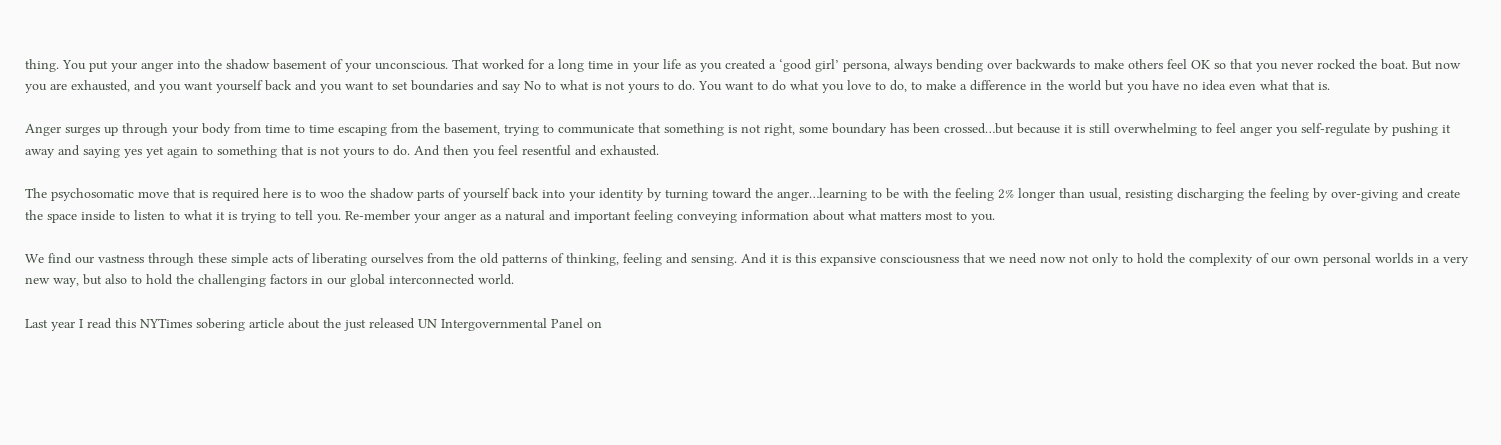thing. You put your anger into the shadow basement of your unconscious. That worked for a long time in your life as you created a ‘good girl’ persona, always bending over backwards to make others feel OK so that you never rocked the boat. But now you are exhausted, and you want yourself back and you want to set boundaries and say No to what is not yours to do. You want to do what you love to do, to make a difference in the world but you have no idea even what that is.

Anger surges up through your body from time to time escaping from the basement, trying to communicate that something is not right, some boundary has been crossed…but because it is still overwhelming to feel anger you self-regulate by pushing it away and saying yes yet again to something that is not yours to do. And then you feel resentful and exhausted.

The psychosomatic move that is required here is to woo the shadow parts of yourself back into your identity by turning toward the anger…learning to be with the feeling 2% longer than usual, resisting discharging the feeling by over-giving and create the space inside to listen to what it is trying to tell you. Re-member your anger as a natural and important feeling conveying information about what matters most to you.

We find our vastness through these simple acts of liberating ourselves from the old patterns of thinking, feeling and sensing. And it is this expansive consciousness that we need now not only to hold the complexity of our own personal worlds in a very new way, but also to hold the challenging factors in our global interconnected world.

Last year I read this NYTimes sobering article about the just released UN Intergovernmental Panel on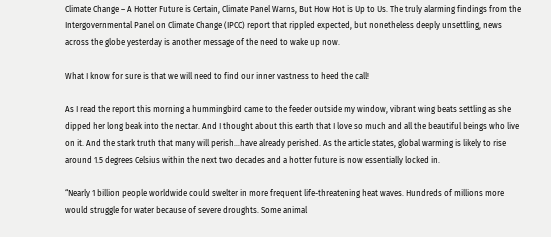Climate Change – A Hotter Future is Certain, Climate Panel Warns, But How Hot is Up to Us. The truly alarming findings from the Intergovernmental Panel on Climate Change (IPCC) report that rippled expected, but nonetheless deeply unsettling, news across the globe yesterday is another message of the need to wake up now.

What I know for sure is that we will need to find our inner vastness to heed the call!

As I read the report this morning a hummingbird came to the feeder outside my window, vibrant wing beats settling as she dipped her long beak into the nectar. And I thought about this earth that I love so much and all the beautiful beings who live on it. And the stark truth that many will perish…have already perished. As the article states, global warming is likely to rise around 1.5 degrees Celsius within the next two decades and a hotter future is now essentially locked in.

“Nearly 1 billion people worldwide could swelter in more frequent life-threatening heat waves. Hundreds of millions more would struggle for water because of severe droughts. Some animal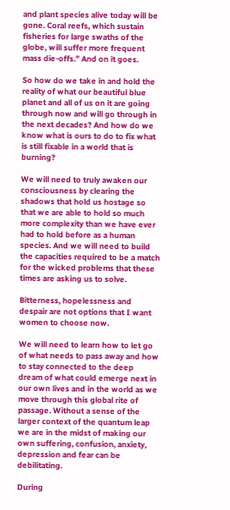and plant species alive today will be gone. Coral reefs, which sustain fisheries for large swaths of the globe, will suffer more frequent mass die-offs.” And on it goes.

So how do we take in and hold the reality of what our beautiful blue planet and all of us on it are going through now and will go through in the next decades? And how do we know what is ours to do to fix what is still fixable in a world that is burning?

We will need to truly awaken our consciousness by clearing the shadows that hold us hostage so that we are able to hold so much more complexity than we have ever had to hold before as a human species. And we will need to build the capacities required to be a match for the wicked problems that these times are asking us to solve.

Bitterness, hopelessness and despair are not options that I want women to choose now.

We will need to learn how to let go of what needs to pass away and how to stay connected to the deep dream of what could emerge next in our own lives and in the world as we move through this global rite of passage. Without a sense of the larger context of the quantum leap we are in the midst of making our own suffering, confusion, anxiety, depression and fear can be debilitating.

During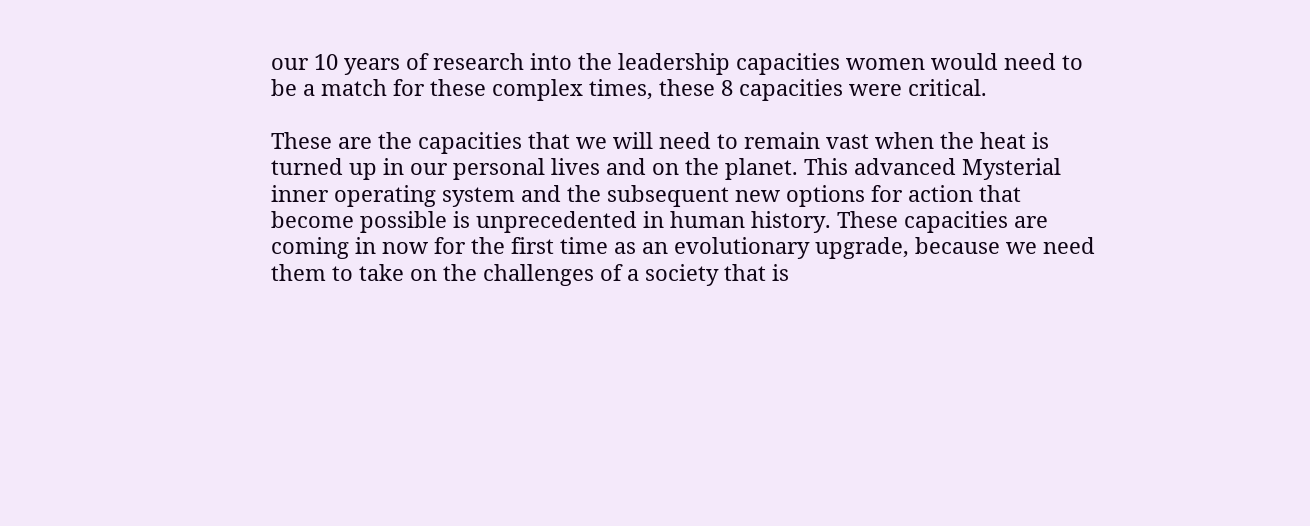our 10 years of research into the leadership capacities women would need to be a match for these complex times, these 8 capacities were critical.

These are the capacities that we will need to remain vast when the heat is turned up in our personal lives and on the planet. This advanced Mysterial inner operating system and the subsequent new options for action that become possible is unprecedented in human history. These capacities are coming in now for the first time as an evolutionary upgrade, because we need them to take on the challenges of a society that is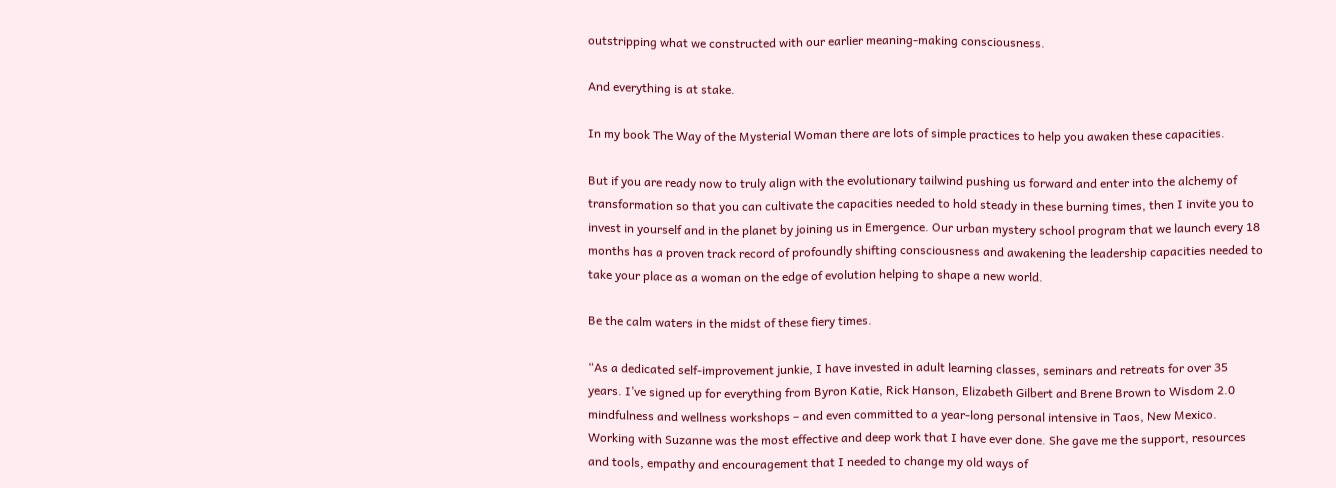outstripping what we constructed with our earlier meaning-making consciousness.

And everything is at stake.

In my book The Way of the Mysterial Woman there are lots of simple practices to help you awaken these capacities.

But if you are ready now to truly align with the evolutionary tailwind pushing us forward and enter into the alchemy of transformation so that you can cultivate the capacities needed to hold steady in these burning times, then I invite you to invest in yourself and in the planet by joining us in Emergence. Our urban mystery school program that we launch every 18 months has a proven track record of profoundly shifting consciousness and awakening the leadership capacities needed to take your place as a woman on the edge of evolution helping to shape a new world.

Be the calm waters in the midst of these fiery times.

“As a dedicated self-improvement junkie, I have invested in adult learning classes, seminars and retreats for over 35 years. I’ve signed up for everything from Byron Katie, Rick Hanson, Elizabeth Gilbert and Brene Brown to Wisdom 2.0 mindfulness and wellness workshops – and even committed to a year-long personal intensive in Taos, New Mexico. Working with Suzanne was the most effective and deep work that I have ever done. She gave me the support, resources and tools, empathy and encouragement that I needed to change my old ways of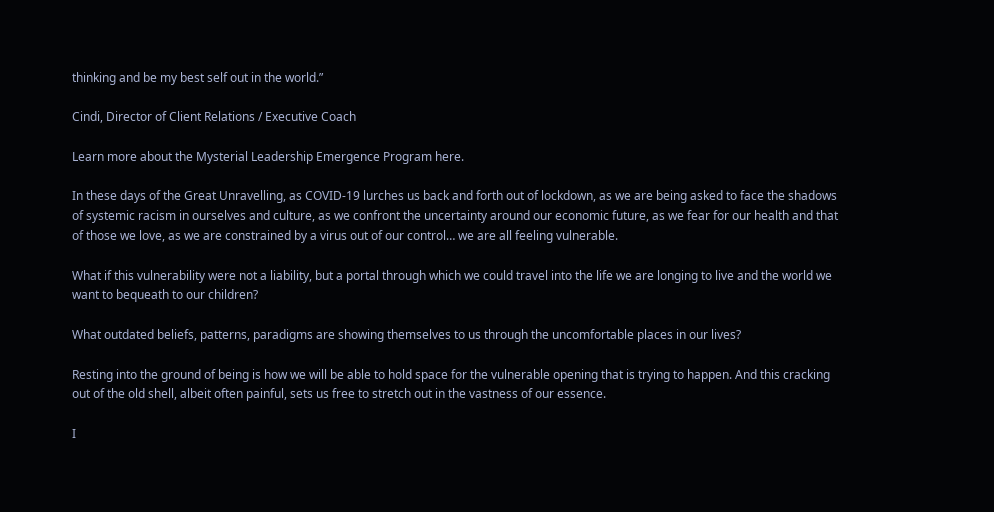thinking and be my best self out in the world.”

Cindi, Director of Client Relations / Executive Coach

Learn more about the Mysterial Leadership Emergence Program here.

In these days of the Great Unravelling, as COVID-19 lurches us back and forth out of lockdown, as we are being asked to face the shadows of systemic racism in ourselves and culture, as we confront the uncertainty around our economic future, as we fear for our health and that of those we love, as we are constrained by a virus out of our control… we are all feeling vulnerable.

What if this vulnerability were not a liability, but a portal through which we could travel into the life we are longing to live and the world we want to bequeath to our children?

What outdated beliefs, patterns, paradigms are showing themselves to us through the uncomfortable places in our lives?

Resting into the ground of being is how we will be able to hold space for the vulnerable opening that is trying to happen. And this cracking out of the old shell, albeit often painful, sets us free to stretch out in the vastness of our essence.

I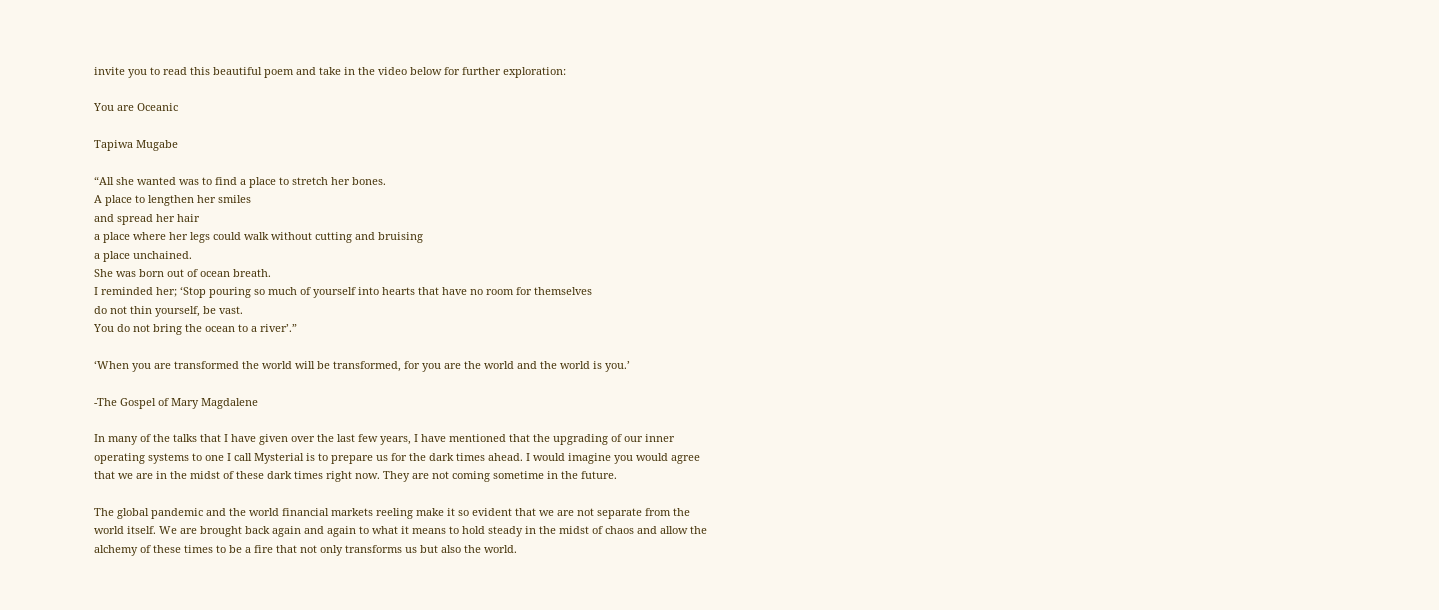invite you to read this beautiful poem and take in the video below for further exploration:

You are Oceanic

Tapiwa Mugabe

“All she wanted was to find a place to stretch her bones.
A place to lengthen her smiles
and spread her hair
a place where her legs could walk without cutting and bruising
a place unchained.
She was born out of ocean breath.
I reminded her; ‘Stop pouring so much of yourself into hearts that have no room for themselves
do not thin yourself, be vast.
You do not bring the ocean to a river’.”

‘When you are transformed the world will be transformed, for you are the world and the world is you.’

-The Gospel of Mary Magdalene

In many of the talks that I have given over the last few years, I have mentioned that the upgrading of our inner operating systems to one I call Mysterial is to prepare us for the dark times ahead. I would imagine you would agree that we are in the midst of these dark times right now. They are not coming sometime in the future.

The global pandemic and the world financial markets reeling make it so evident that we are not separate from the world itself. We are brought back again and again to what it means to hold steady in the midst of chaos and allow the alchemy of these times to be a fire that not only transforms us but also the world.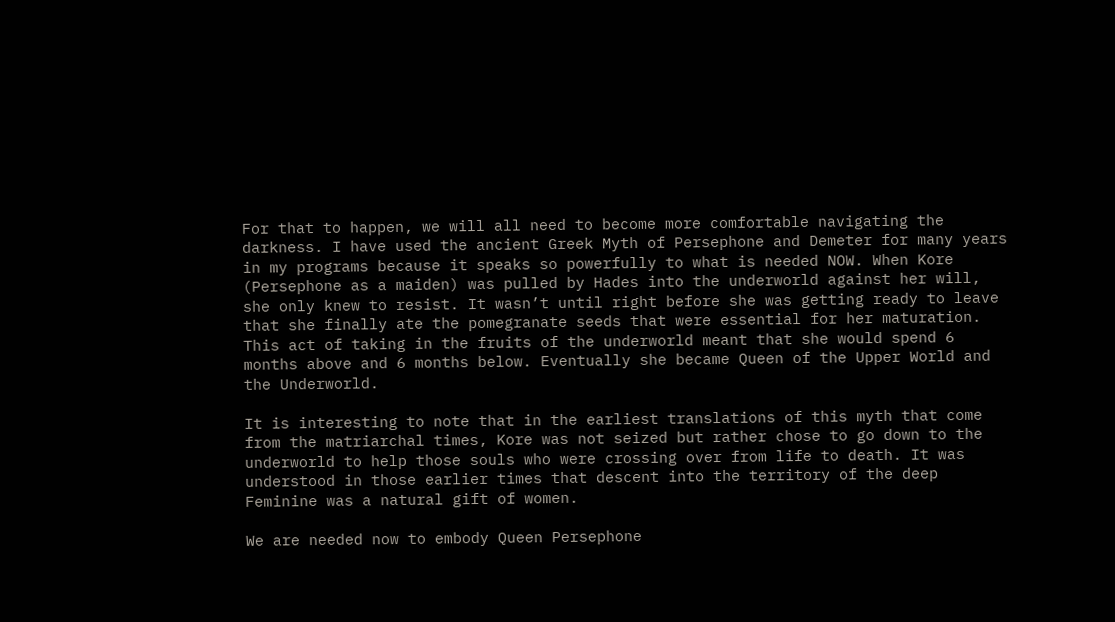For that to happen, we will all need to become more comfortable navigating the darkness. I have used the ancient Greek Myth of Persephone and Demeter for many years in my programs because it speaks so powerfully to what is needed NOW. When Kore (Persephone as a maiden) was pulled by Hades into the underworld against her will, she only knew to resist. It wasn’t until right before she was getting ready to leave that she finally ate the pomegranate seeds that were essential for her maturation. This act of taking in the fruits of the underworld meant that she would spend 6 months above and 6 months below. Eventually she became Queen of the Upper World and the Underworld.

It is interesting to note that in the earliest translations of this myth that come from the matriarchal times, Kore was not seized but rather chose to go down to the underworld to help those souls who were crossing over from life to death. It was understood in those earlier times that descent into the territory of the deep Feminine was a natural gift of women.

We are needed now to embody Queen Persephone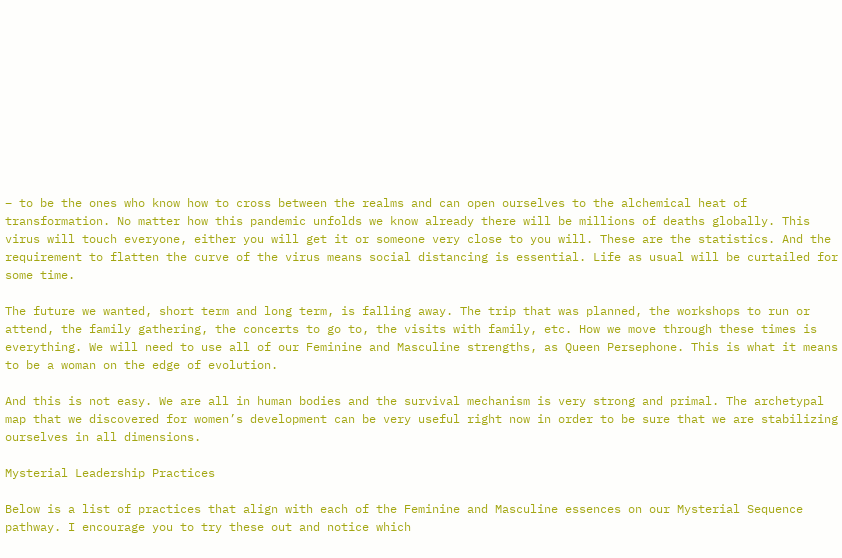– to be the ones who know how to cross between the realms and can open ourselves to the alchemical heat of transformation. No matter how this pandemic unfolds we know already there will be millions of deaths globally. This virus will touch everyone, either you will get it or someone very close to you will. These are the statistics. And the requirement to flatten the curve of the virus means social distancing is essential. Life as usual will be curtailed for some time.

The future we wanted, short term and long term, is falling away. The trip that was planned, the workshops to run or attend, the family gathering, the concerts to go to, the visits with family, etc. How we move through these times is everything. We will need to use all of our Feminine and Masculine strengths, as Queen Persephone. This is what it means to be a woman on the edge of evolution.

And this is not easy. We are all in human bodies and the survival mechanism is very strong and primal. The archetypal map that we discovered for women’s development can be very useful right now in order to be sure that we are stabilizing ourselves in all dimensions.

Mysterial Leadership Practices

Below is a list of practices that align with each of the Feminine and Masculine essences on our Mysterial Sequence pathway. I encourage you to try these out and notice which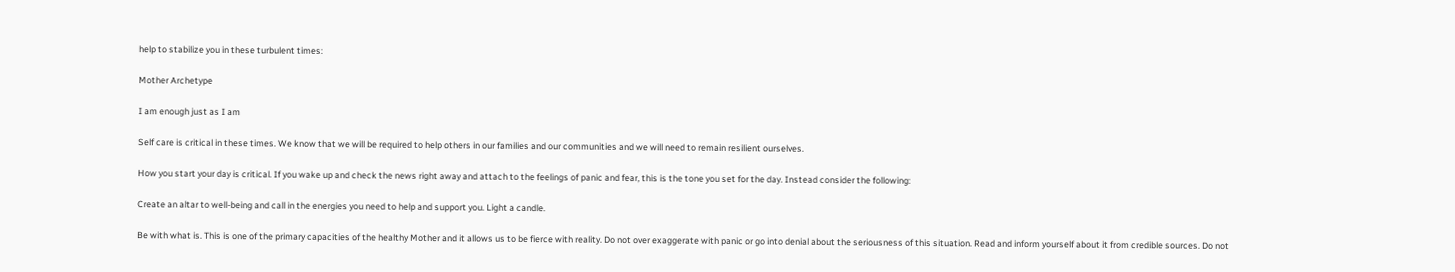help to stabilize you in these turbulent times:

Mother Archetype

I am enough just as I am

Self care is critical in these times. We know that we will be required to help others in our families and our communities and we will need to remain resilient ourselves.

How you start your day is critical. If you wake up and check the news right away and attach to the feelings of panic and fear, this is the tone you set for the day. Instead consider the following:

Create an altar to well-being and call in the energies you need to help and support you. Light a candle.

Be with what is. This is one of the primary capacities of the healthy Mother and it allows us to be fierce with reality. Do not over exaggerate with panic or go into denial about the seriousness of this situation. Read and inform yourself about it from credible sources. Do not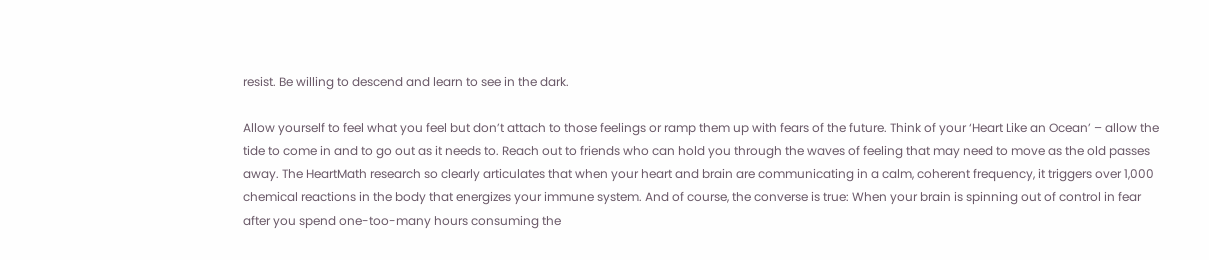resist. Be willing to descend and learn to see in the dark.

Allow yourself to feel what you feel but don’t attach to those feelings or ramp them up with fears of the future. Think of your ‘Heart Like an Ocean’ – allow the tide to come in and to go out as it needs to. Reach out to friends who can hold you through the waves of feeling that may need to move as the old passes away. The HeartMath research so clearly articulates that when your heart and brain are communicating in a calm, coherent frequency, it triggers over 1,000 chemical reactions in the body that energizes your immune system. And of course, the converse is true: When your brain is spinning out of control in fear after you spend one-too-many hours consuming the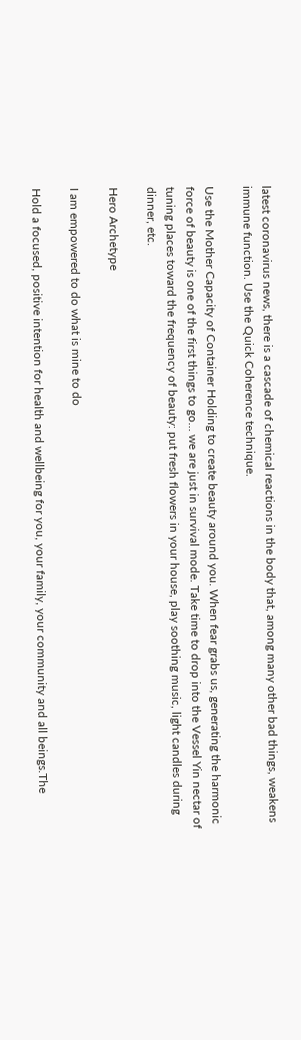latest coronavirus news, there is a cascade of chemical reactions in the body that, among many other bad things, weakens immune function. Use the Quick Coherence technique.

Use the Mother Capacity of Container Holding to create beauty around you. When fear grabs us, generating the harmonic force of beauty is one of the first things to go… we are just in survival mode. Take time to drop into the Vessel Yin nectar of tuning places toward the frequency of beauty: put fresh flowers in your house, play soothing music, light candles during dinner, etc.

Hero Archetype

I am empowered to do what is mine to do

Hold a focused, positive intention for health and wellbeing for you, your family, your community and all beings.The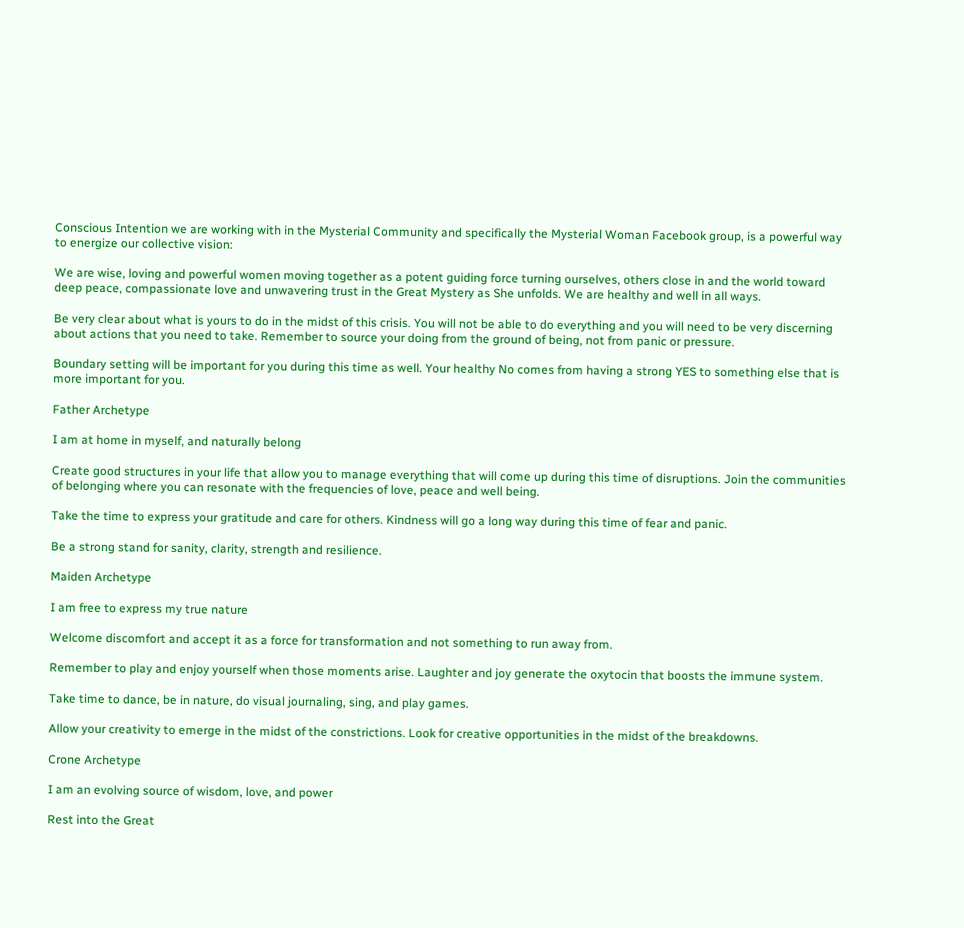Conscious Intention we are working with in the Mysterial Community and specifically the Mysterial Woman Facebook group, is a powerful way to energize our collective vision:

We are wise, loving and powerful women moving together as a potent guiding force turning ourselves, others close in and the world toward deep peace, compassionate love and unwavering trust in the Great Mystery as She unfolds. We are healthy and well in all ways.

Be very clear about what is yours to do in the midst of this crisis. You will not be able to do everything and you will need to be very discerning about actions that you need to take. Remember to source your doing from the ground of being, not from panic or pressure.

Boundary setting will be important for you during this time as well. Your healthy No comes from having a strong YES to something else that is more important for you.

Father Archetype

I am at home in myself, and naturally belong

Create good structures in your life that allow you to manage everything that will come up during this time of disruptions. Join the communities of belonging where you can resonate with the frequencies of love, peace and well being.

Take the time to express your gratitude and care for others. Kindness will go a long way during this time of fear and panic.

Be a strong stand for sanity, clarity, strength and resilience.

Maiden Archetype

I am free to express my true nature

Welcome discomfort and accept it as a force for transformation and not something to run away from.

Remember to play and enjoy yourself when those moments arise. Laughter and joy generate the oxytocin that boosts the immune system.

Take time to dance, be in nature, do visual journaling, sing, and play games.

Allow your creativity to emerge in the midst of the constrictions. Look for creative opportunities in the midst of the breakdowns.

Crone Archetype

I am an evolving source of wisdom, love, and power

Rest into the Great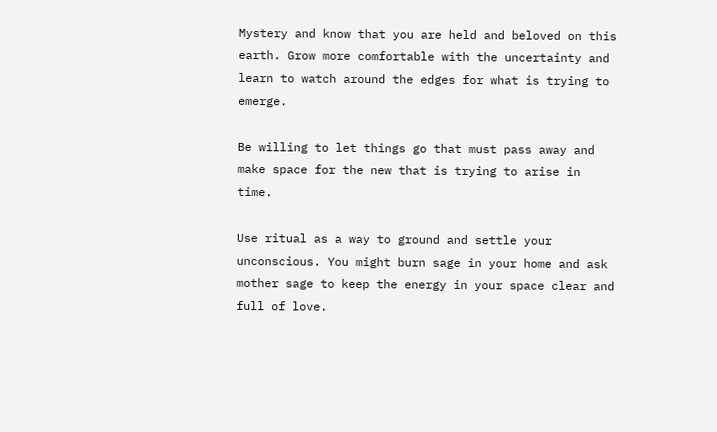Mystery and know that you are held and beloved on this earth. Grow more comfortable with the uncertainty and learn to watch around the edges for what is trying to emerge.

Be willing to let things go that must pass away and make space for the new that is trying to arise in time.

Use ritual as a way to ground and settle your unconscious. You might burn sage in your home and ask mother sage to keep the energy in your space clear and full of love.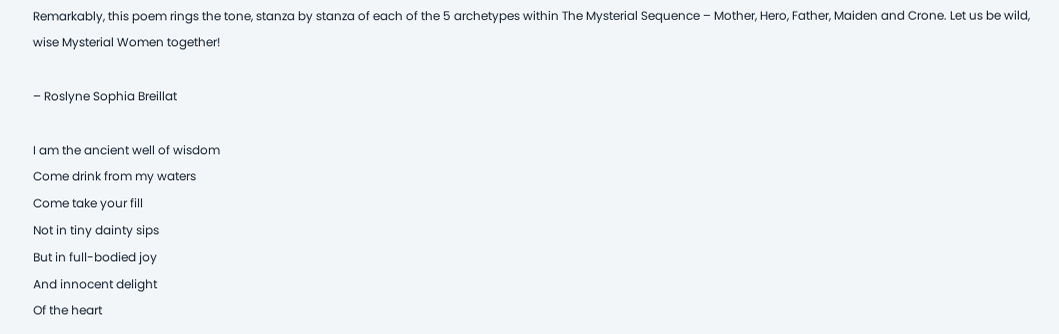Remarkably, this poem rings the tone, stanza by stanza of each of the 5 archetypes within The Mysterial Sequence – Mother, Hero, Father, Maiden and Crone. Let us be wild, wise Mysterial Women together!

– Roslyne Sophia Breillat

I am the ancient well of wisdom
Come drink from my waters
Come take your fill
Not in tiny dainty sips
But in full-bodied joy
And innocent delight
Of the heart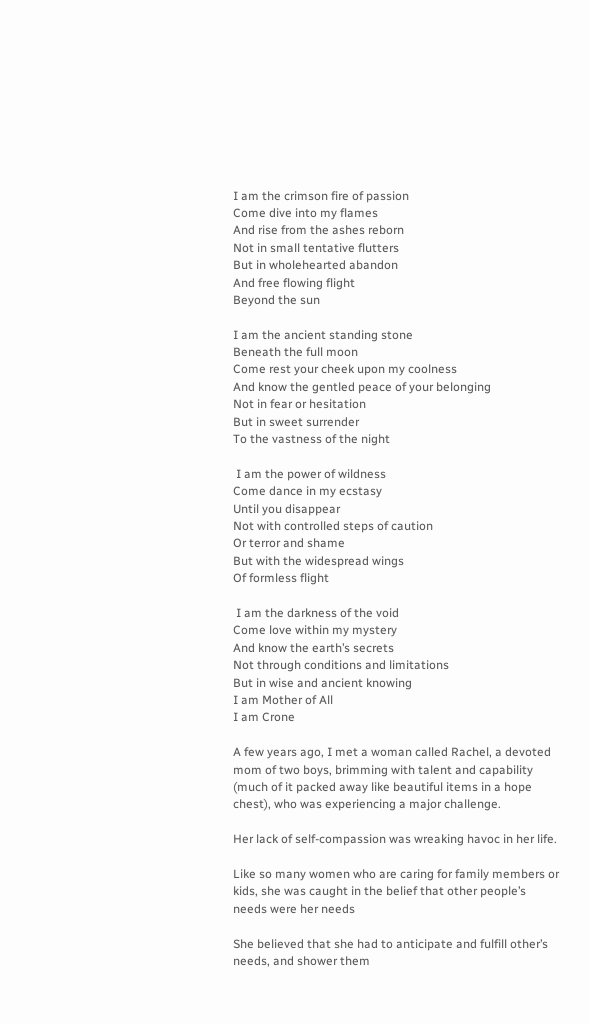I am the crimson fire of passion
Come dive into my flames
And rise from the ashes reborn
Not in small tentative flutters
But in wholehearted abandon
And free flowing flight
Beyond the sun

I am the ancient standing stone
Beneath the full moon
Come rest your cheek upon my coolness
And know the gentled peace of your belonging
Not in fear or hesitation
But in sweet surrender
To the vastness of the night

 I am the power of wildness
Come dance in my ecstasy
Until you disappear
Not with controlled steps of caution
Or terror and shame
But with the widespread wings
Of formless flight

 I am the darkness of the void
Come love within my mystery
And know the earth’s secrets
Not through conditions and limitations
But in wise and ancient knowing
I am Mother of All
I am Crone

A few years ago, I met a woman called Rachel, a devoted mom of two boys, brimming with talent and capability (much of it packed away like beautiful items in a hope chest), who was experiencing a major challenge.

Her lack of self-compassion was wreaking havoc in her life.

Like so many women who are caring for family members or kids, she was caught in the belief that other people’s needs were her needs

She believed that she had to anticipate and fulfill other’s needs, and shower them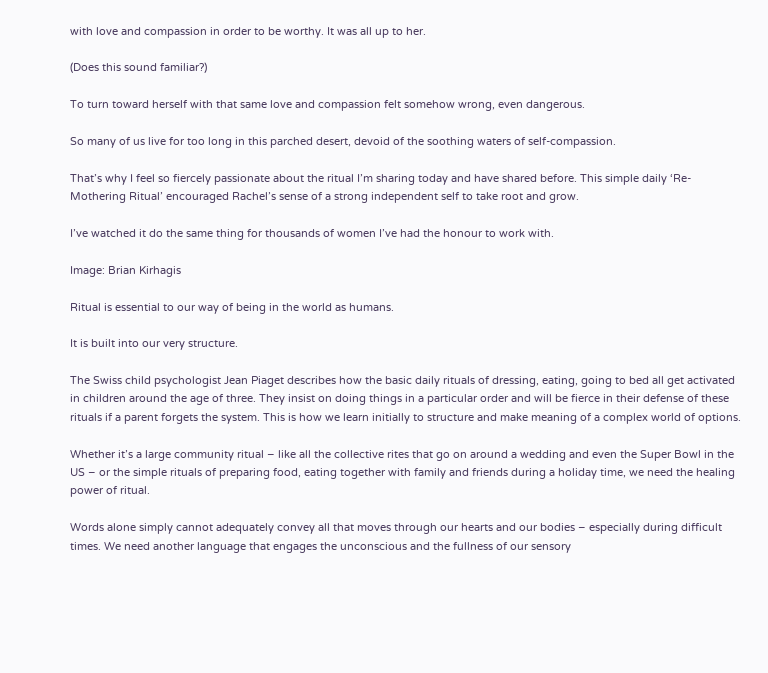with love and compassion in order to be worthy. It was all up to her.

(Does this sound familiar?)

To turn toward herself with that same love and compassion felt somehow wrong, even dangerous.

So many of us live for too long in this parched desert, devoid of the soothing waters of self-compassion.

That’s why I feel so fiercely passionate about the ritual I’m sharing today and have shared before. This simple daily ‘Re-Mothering Ritual’ encouraged Rachel’s sense of a strong independent self to take root and grow.

I’ve watched it do the same thing for thousands of women I’ve had the honour to work with.

Image: Brian Kirhagis

Ritual is essential to our way of being in the world as humans.

It is built into our very structure.

The Swiss child psychologist Jean Piaget describes how the basic daily rituals of dressing, eating, going to bed all get activated in children around the age of three. They insist on doing things in a particular order and will be fierce in their defense of these rituals if a parent forgets the system. This is how we learn initially to structure and make meaning of a complex world of options.

Whether it’s a large community ritual – like all the collective rites that go on around a wedding and even the Super Bowl in the US – or the simple rituals of preparing food, eating together with family and friends during a holiday time, we need the healing power of ritual.

Words alone simply cannot adequately convey all that moves through our hearts and our bodies – especially during difficult times. We need another language that engages the unconscious and the fullness of our sensory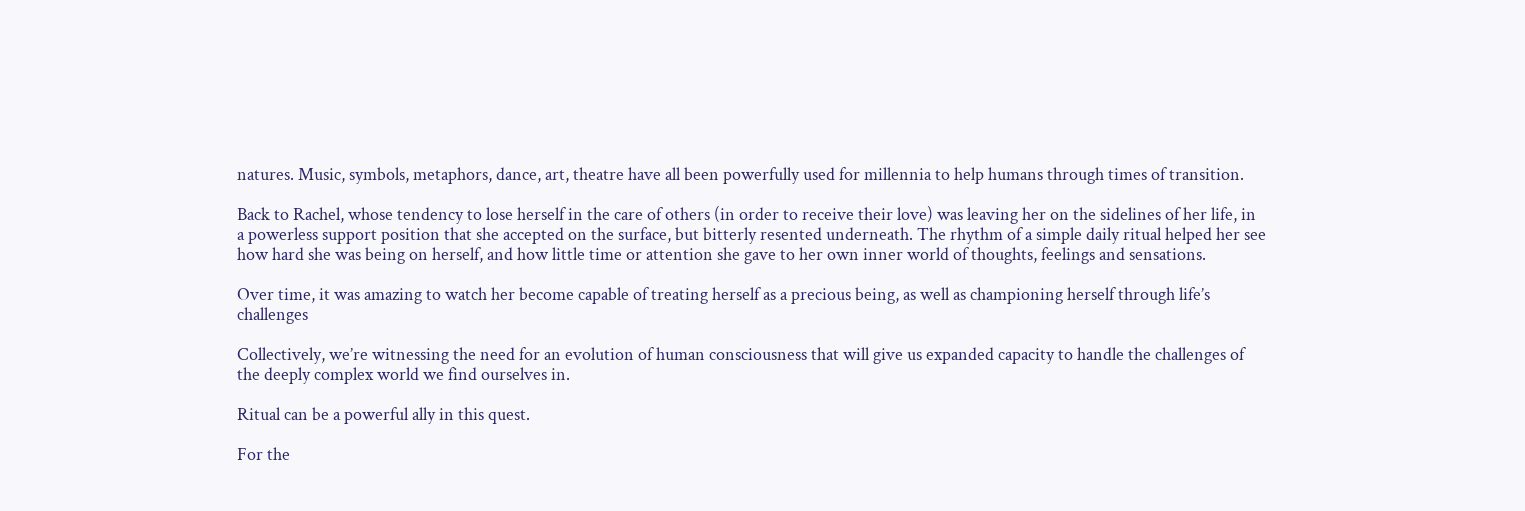natures. Music, symbols, metaphors, dance, art, theatre have all been powerfully used for millennia to help humans through times of transition.

Back to Rachel, whose tendency to lose herself in the care of others (in order to receive their love) was leaving her on the sidelines of her life, in a powerless support position that she accepted on the surface, but bitterly resented underneath. The rhythm of a simple daily ritual helped her see how hard she was being on herself, and how little time or attention she gave to her own inner world of thoughts, feelings and sensations.

Over time, it was amazing to watch her become capable of treating herself as a precious being, as well as championing herself through life’s challenges

Collectively, we’re witnessing the need for an evolution of human consciousness that will give us expanded capacity to handle the challenges of the deeply complex world we find ourselves in.

Ritual can be a powerful ally in this quest.

For the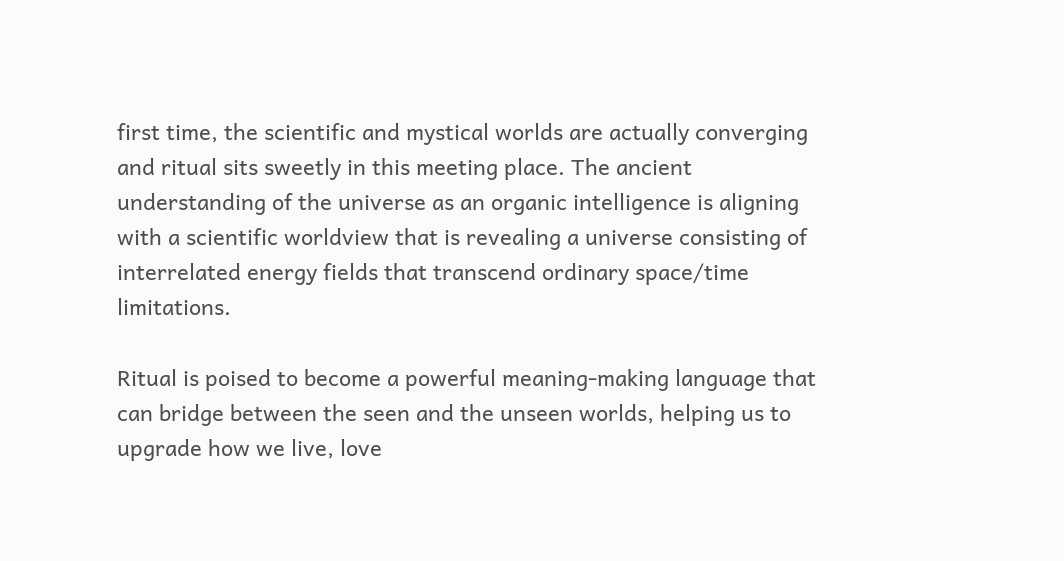first time, the scientific and mystical worlds are actually converging and ritual sits sweetly in this meeting place. The ancient understanding of the universe as an organic intelligence is aligning with a scientific worldview that is revealing a universe consisting of interrelated energy fields that transcend ordinary space/time limitations.

Ritual is poised to become a powerful meaning-making language that can bridge between the seen and the unseen worlds, helping us to upgrade how we live, love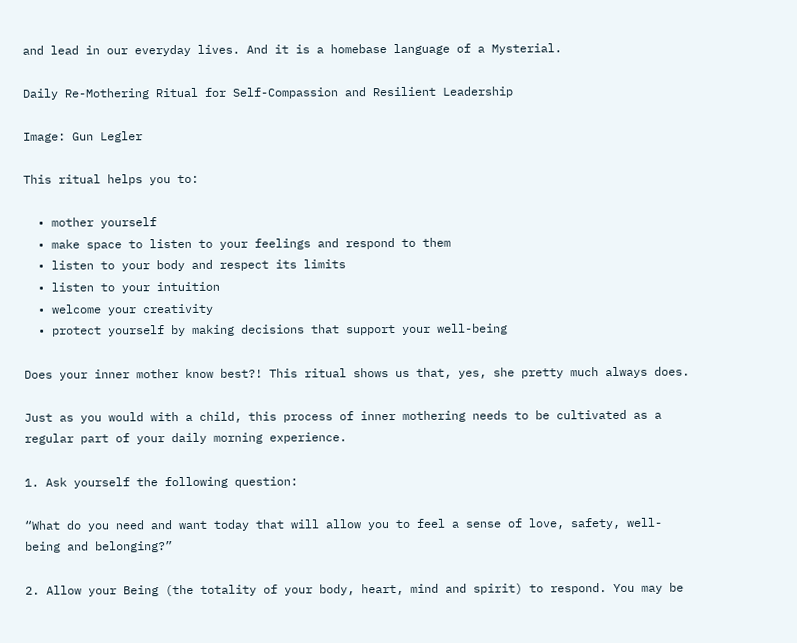and lead in our everyday lives. And it is a homebase language of a Mysterial.

Daily Re-Mothering Ritual for Self-Compassion and Resilient Leadership

Image: Gun Legler

This ritual helps you to:

  • mother yourself
  • make space to listen to your feelings and respond to them
  • listen to your body and respect its limits
  • listen to your intuition
  • welcome your creativity
  • protect yourself by making decisions that support your well-being

Does your inner mother know best?! This ritual shows us that, yes, she pretty much always does.

Just as you would with a child, this process of inner mothering needs to be cultivated as a regular part of your daily morning experience.

1. Ask yourself the following question:

“What do you need and want today that will allow you to feel a sense of love, safety, well-being and belonging?”

2. Allow your Being (the totality of your body, heart, mind and spirit) to respond. You may be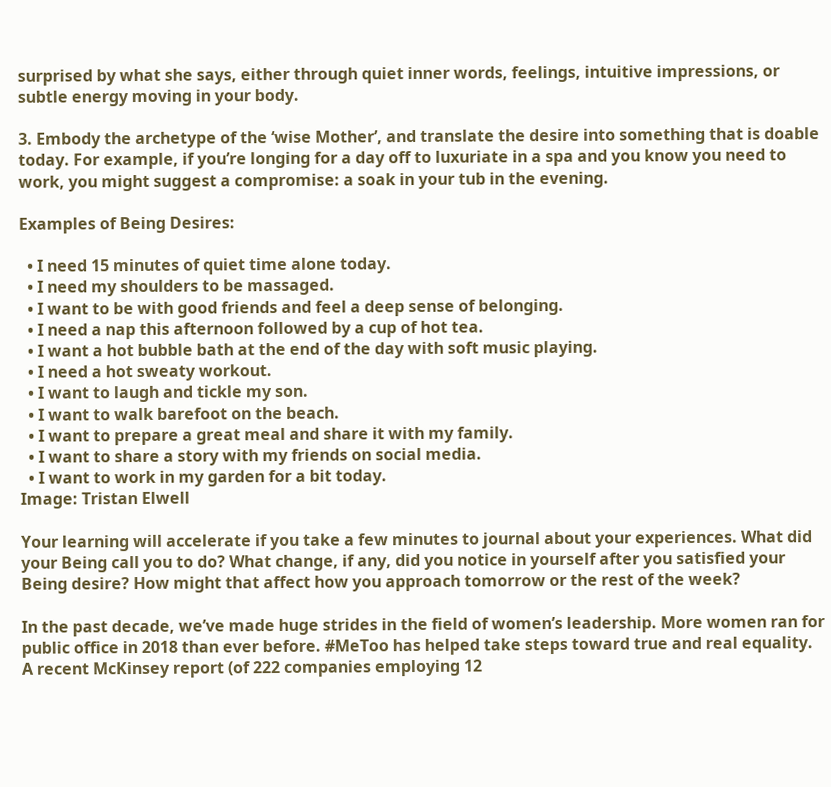surprised by what she says, either through quiet inner words, feelings, intuitive impressions, or subtle energy moving in your body.

3. Embody the archetype of the ‘wise Mother’, and translate the desire into something that is doable today. For example, if you’re longing for a day off to luxuriate in a spa and you know you need to work, you might suggest a compromise: a soak in your tub in the evening.

Examples of Being Desires:

  • I need 15 minutes of quiet time alone today.
  • I need my shoulders to be massaged.
  • I want to be with good friends and feel a deep sense of belonging.
  • I need a nap this afternoon followed by a cup of hot tea.
  • I want a hot bubble bath at the end of the day with soft music playing.
  • I need a hot sweaty workout.
  • I want to laugh and tickle my son.
  • I want to walk barefoot on the beach.
  • I want to prepare a great meal and share it with my family.
  • I want to share a story with my friends on social media.
  • I want to work in my garden for a bit today.
Image: Tristan Elwell

Your learning will accelerate if you take a few minutes to journal about your experiences. What did your Being call you to do? What change, if any, did you notice in yourself after you satisfied your Being desire? How might that affect how you approach tomorrow or the rest of the week?

In the past decade, we’ve made huge strides in the field of women’s leadership. More women ran for public office in 2018 than ever before. #MeToo has helped take steps toward true and real equality. A recent McKinsey report (of 222 companies employing 12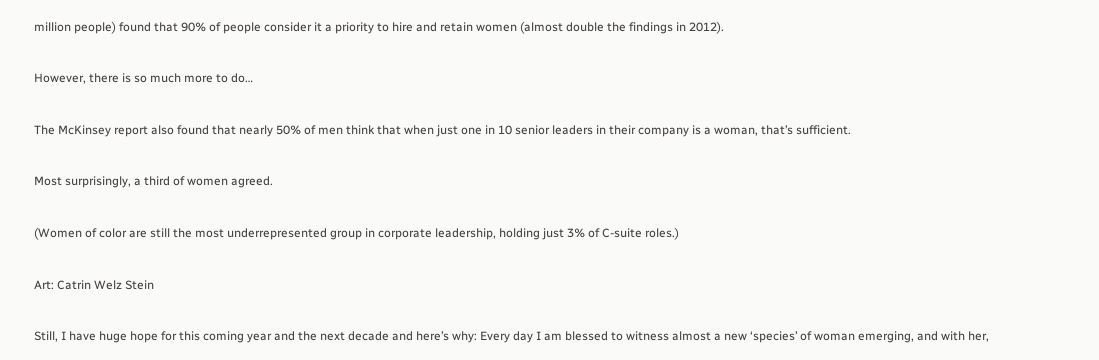million people) found that 90% of people consider it a priority to hire and retain women (almost double the findings in 2012).

However, there is so much more to do…

The McKinsey report also found that nearly 50% of men think that when just one in 10 senior leaders in their company is a woman, that’s sufficient.

Most surprisingly, a third of women agreed.

(Women of color are still the most underrepresented group in corporate leadership, holding just 3% of C-suite roles.)

Art: Catrin Welz Stein

Still, I have huge hope for this coming year and the next decade and here’s why: Every day I am blessed to witness almost a new ‘species’ of woman emerging, and with her,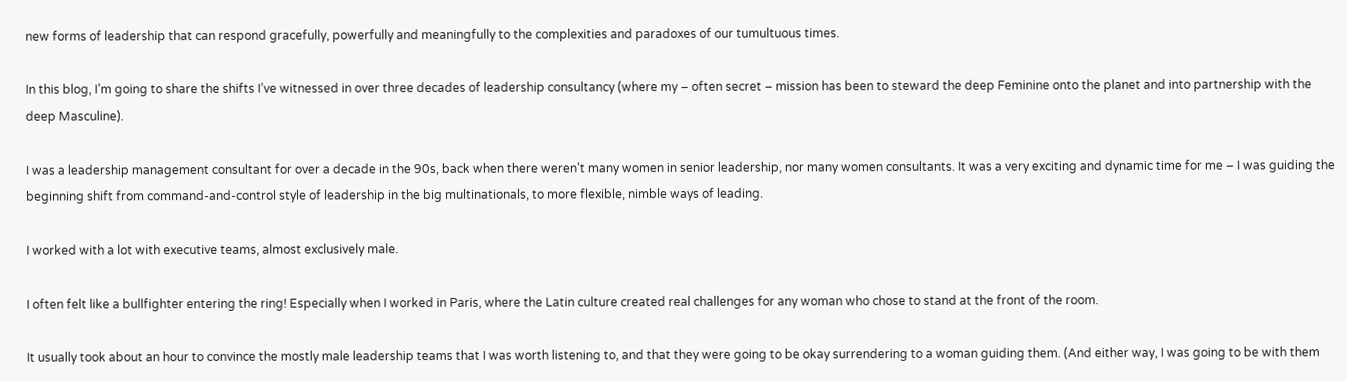new forms of leadership that can respond gracefully, powerfully and meaningfully to the complexities and paradoxes of our tumultuous times.

In this blog, I’m going to share the shifts I’ve witnessed in over three decades of leadership consultancy (where my – often secret – mission has been to steward the deep Feminine onto the planet and into partnership with the deep Masculine).

I was a leadership management consultant for over a decade in the 90s, back when there weren’t many women in senior leadership, nor many women consultants. It was a very exciting and dynamic time for me – I was guiding the beginning shift from command-and-control style of leadership in the big multinationals, to more flexible, nimble ways of leading.

I worked with a lot with executive teams, almost exclusively male.

I often felt like a bullfighter entering the ring! Especially when I worked in Paris, where the Latin culture created real challenges for any woman who chose to stand at the front of the room.

It usually took about an hour to convince the mostly male leadership teams that I was worth listening to, and that they were going to be okay surrendering to a woman guiding them. (And either way, I was going to be with them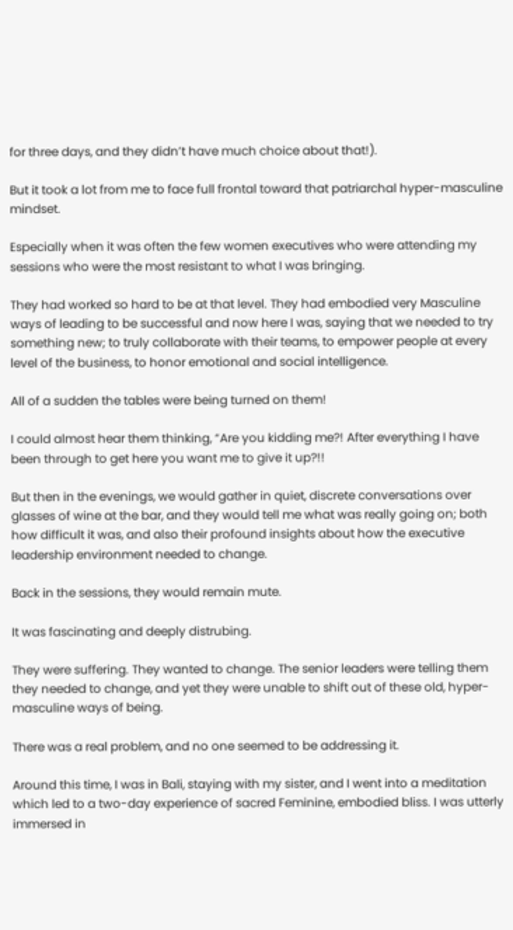for three days, and they didn’t have much choice about that!).

But it took a lot from me to face full frontal toward that patriarchal hyper-masculine mindset.

Especially when it was often the few women executives who were attending my sessions who were the most resistant to what I was bringing.

They had worked so hard to be at that level. They had embodied very Masculine ways of leading to be successful and now here I was, saying that we needed to try something new; to truly collaborate with their teams, to empower people at every level of the business, to honor emotional and social intelligence.

All of a sudden the tables were being turned on them!

I could almost hear them thinking, “Are you kidding me?! After everything I have been through to get here you want me to give it up?!!

But then in the evenings, we would gather in quiet, discrete conversations over glasses of wine at the bar, and they would tell me what was really going on; both how difficult it was, and also their profound insights about how the executive leadership environment needed to change.

Back in the sessions, they would remain mute.

It was fascinating and deeply distrubing.

They were suffering. They wanted to change. The senior leaders were telling them they needed to change, and yet they were unable to shift out of these old, hyper-masculine ways of being.

There was a real problem, and no one seemed to be addressing it.

Around this time, I was in Bali, staying with my sister, and I went into a meditation which led to a two-day experience of sacred Feminine, embodied bliss. I was utterly immersed in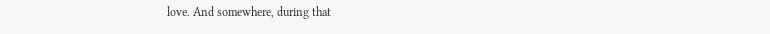love. And somewhere, during that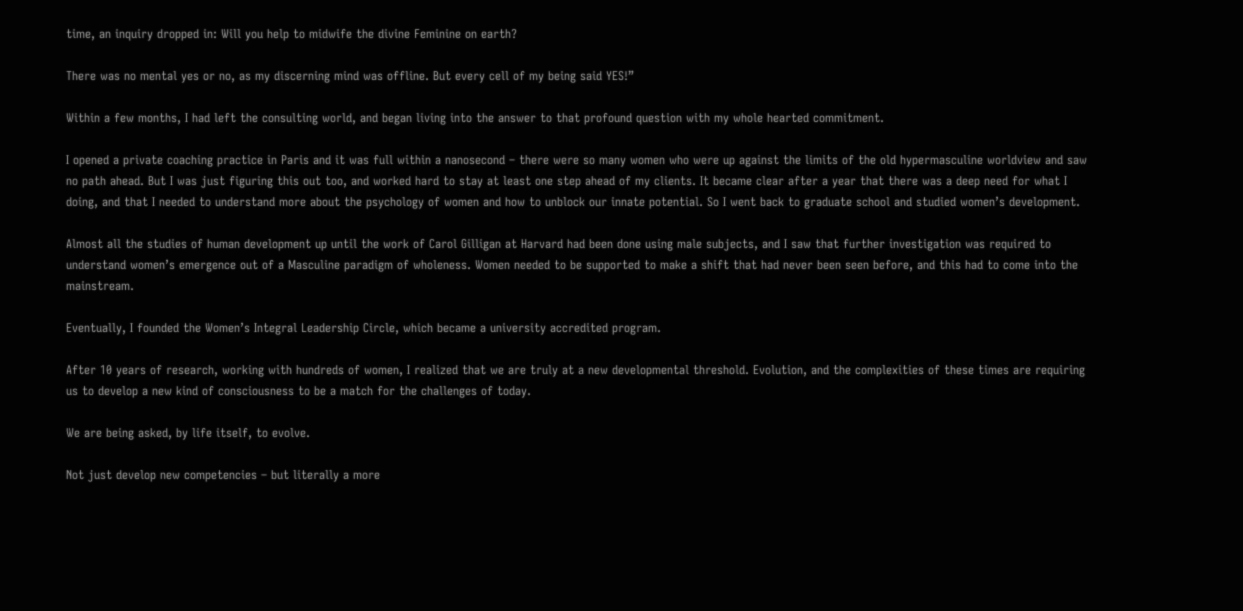time, an inquiry dropped in: Will you help to midwife the divine Feminine on earth?

There was no mental yes or no, as my discerning mind was offline. But every cell of my being said YES!”

Within a few months, I had left the consulting world, and began living into the answer to that profound question with my whole hearted commitment.

I opened a private coaching practice in Paris and it was full within a nanosecond – there were so many women who were up against the limits of the old hypermasculine worldview and saw no path ahead. But I was just figuring this out too, and worked hard to stay at least one step ahead of my clients. It became clear after a year that there was a deep need for what I doing, and that I needed to understand more about the psychology of women and how to unblock our innate potential. So I went back to graduate school and studied women’s development.

Almost all the studies of human development up until the work of Carol Gilligan at Harvard had been done using male subjects, and I saw that further investigation was required to understand women’s emergence out of a Masculine paradigm of wholeness. Women needed to be supported to make a shift that had never been seen before, and this had to come into the mainstream.

Eventually, I founded the Women’s Integral Leadership Circle, which became a university accredited program.

After 10 years of research, working with hundreds of women, I realized that we are truly at a new developmental threshold. Evolution, and the complexities of these times are requiring us to develop a new kind of consciousness to be a match for the challenges of today.

We are being asked, by life itself, to evolve.

Not just develop new competencies – but literally a more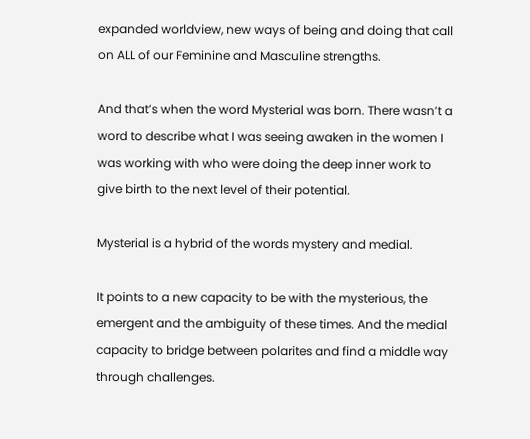expanded worldview, new ways of being and doing that call on ALL of our Feminine and Masculine strengths.

And that’s when the word Mysterial was born. There wasn’t a word to describe what I was seeing awaken in the women I was working with who were doing the deep inner work to give birth to the next level of their potential.

Mysterial is a hybrid of the words mystery and medial.

It points to a new capacity to be with the mysterious, the emergent and the ambiguity of these times. And the medial capacity to bridge between polarites and find a middle way through challenges.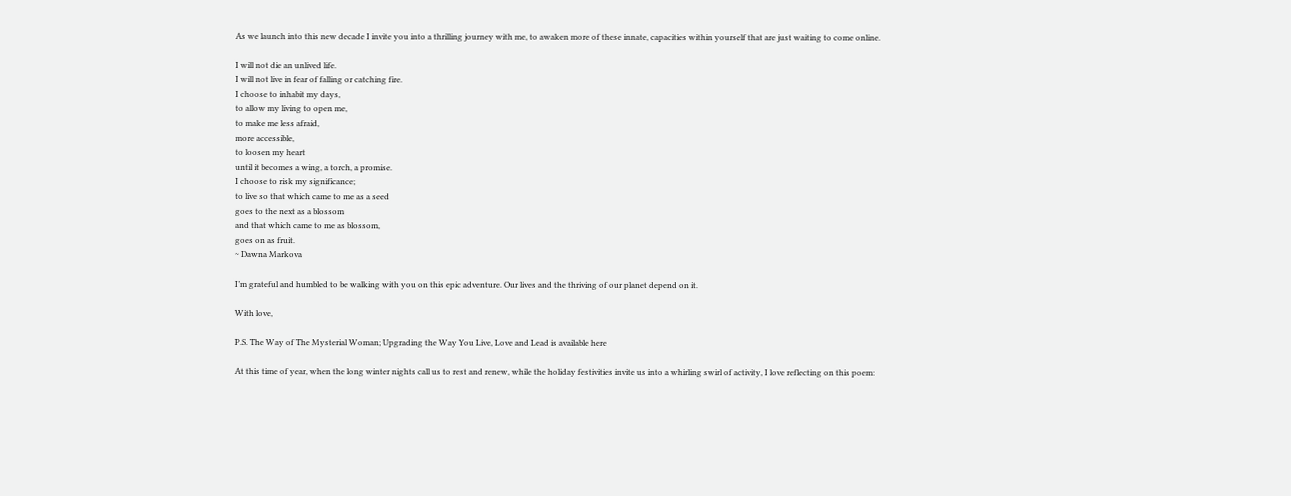As we launch into this new decade I invite you into a thrilling journey with me, to awaken more of these innate, capacities within yourself that are just waiting to come online.

I will not die an unlived life.
I will not live in fear of falling or catching fire.
I choose to inhabit my days,
to allow my living to open me,
to make me less afraid,
more accessible,
to loosen my heart
until it becomes a wing, a torch, a promise.
I choose to risk my significance;
to live so that which came to me as a seed
goes to the next as a blossom
and that which came to me as blossom,
goes on as fruit.
~ Dawna Markova

I’m grateful and humbled to be walking with you on this epic adventure. Our lives and the thriving of our planet depend on it.

With love,

P.S. The Way of The Mysterial Woman; Upgrading the Way You Live, Love and Lead is available here

At this time of year, when the long winter nights call us to rest and renew, while the holiday festivities invite us into a whirling swirl of activity, I love reflecting on this poem: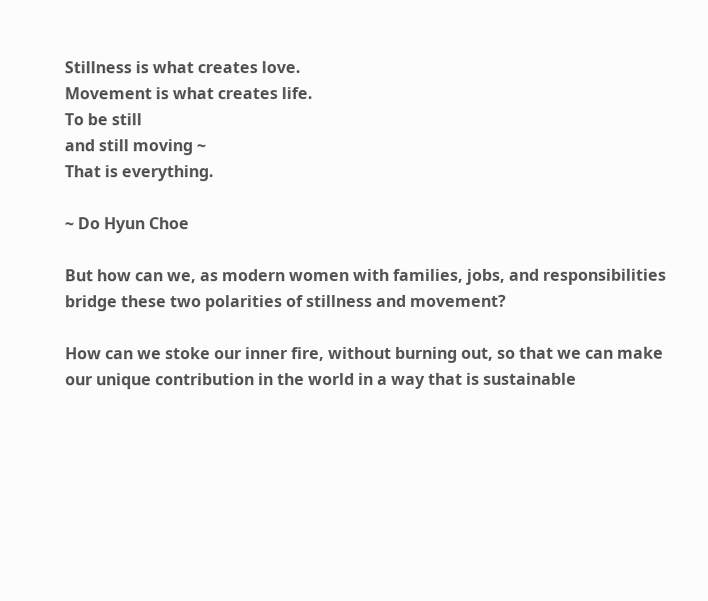Stillness is what creates love.
Movement is what creates life.
To be still
and still moving ~
That is everything.

~ Do Hyun Choe

But how can we, as modern women with families, jobs, and responsibilities bridge these two polarities of stillness and movement?

How can we stoke our inner fire, without burning out, so that we can make our unique contribution in the world in a way that is sustainable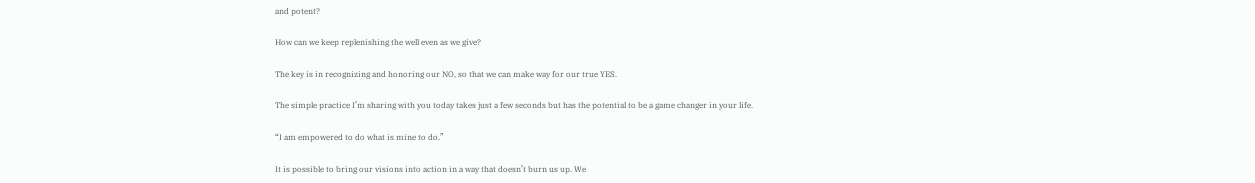and potent?

How can we keep replenishing the well even as we give?

The key is in recognizing and honoring our NO, so that we can make way for our true YES.

The simple practice I’m sharing with you today takes just a few seconds but has the potential to be a game changer in your life.

“I am empowered to do what is mine to do.”

It is possible to bring our visions into action in a way that doesn’t burn us up. We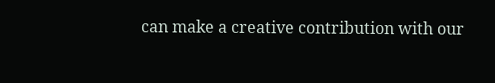can make a creative contribution with our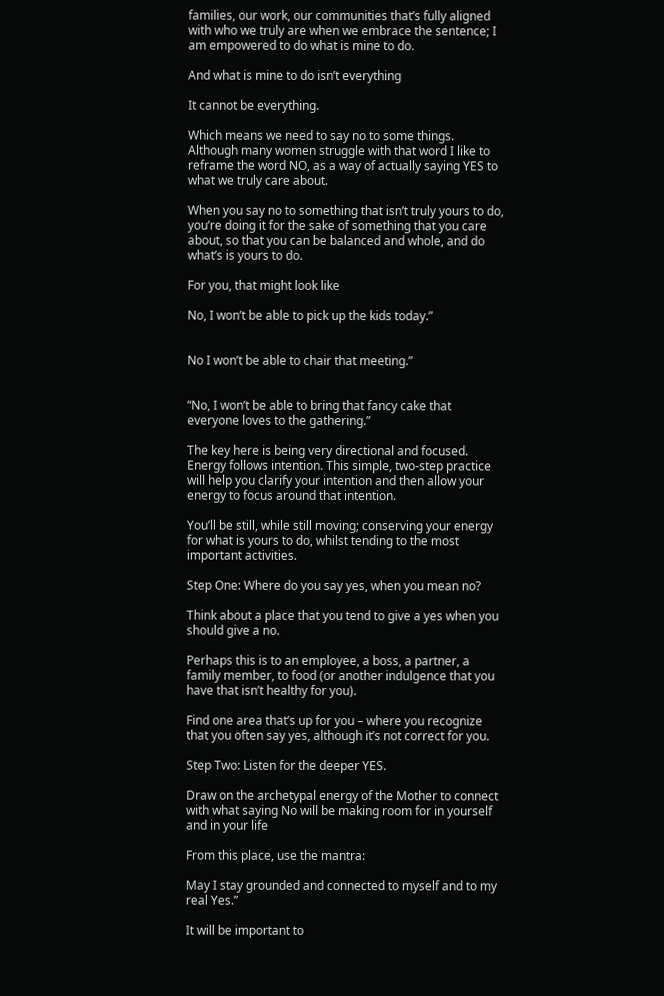families, our work, our communities that’s fully aligned with who we truly are when we embrace the sentence; I am empowered to do what is mine to do.

And what is mine to do isn’t everything

It cannot be everything.

Which means we need to say no to some things. Although many women struggle with that word I like to reframe the word NO, as a way of actually saying YES to what we truly care about.

When you say no to something that isn’t truly yours to do, you’re doing it for the sake of something that you care about, so that you can be balanced and whole, and do what’s is yours to do.

For you, that might look like

No, I won’t be able to pick up the kids today.”


No I won’t be able to chair that meeting.”


“No, I won’t be able to bring that fancy cake that everyone loves to the gathering.”

The key here is being very directional and focused. Energy follows intention. This simple, two-step practice will help you clarify your intention and then allow your energy to focus around that intention.

You’ll be still, while still moving; conserving your energy for what is yours to do, whilst tending to the most important activities.

Step One: Where do you say yes, when you mean no?

Think about a place that you tend to give a yes when you should give a no.

Perhaps this is to an employee, a boss, a partner, a family member, to food (or another indulgence that you have that isn’t healthy for you).

Find one area that’s up for you – where you recognize that you often say yes, although it’s not correct for you.

Step Two: Listen for the deeper YES.

Draw on the archetypal energy of the Mother to connect with what saying No will be making room for in yourself and in your life

From this place, use the mantra:

May I stay grounded and connected to myself and to my real Yes.”

It will be important to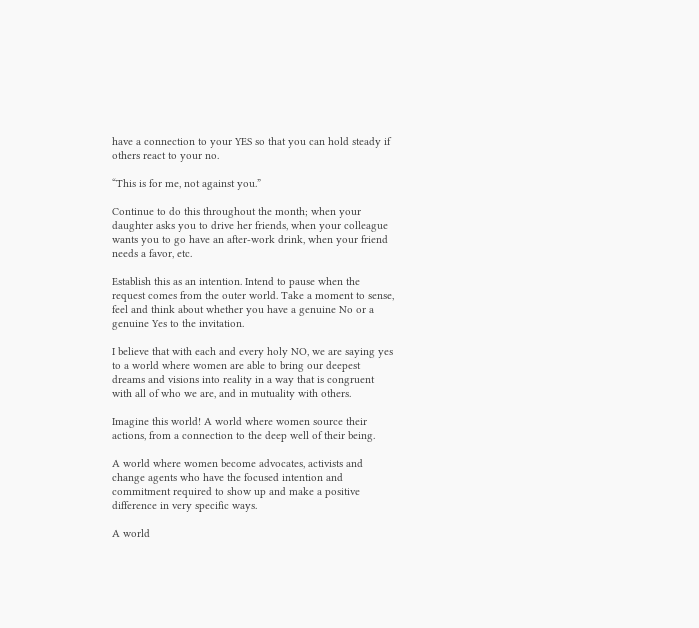have a connection to your YES so that you can hold steady if others react to your no.

“This is for me, not against you.”

Continue to do this throughout the month; when your daughter asks you to drive her friends, when your colleague wants you to go have an after-work drink, when your friend needs a favor, etc.

Establish this as an intention. Intend to pause when the request comes from the outer world. Take a moment to sense, feel and think about whether you have a genuine No or a genuine Yes to the invitation.

I believe that with each and every holy NO, we are saying yes to a world where women are able to bring our deepest dreams and visions into reality in a way that is congruent with all of who we are, and in mutuality with others.

Imagine this world! A world where women source their actions, from a connection to the deep well of their being.

A world where women become advocates, activists and change agents who have the focused intention and commitment required to show up and make a positive difference in very specific ways.

A world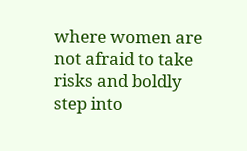where women are not afraid to take risks and boldly step into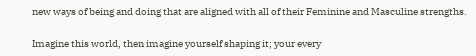new ways of being and doing that are aligned with all of their Feminine and Masculine strengths.

Imagine this world, then imagine yourself shaping it; your every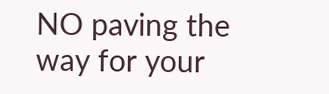NO paving the way for your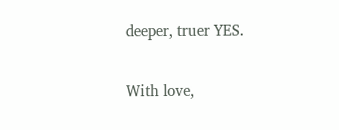deeper, truer YES.

With love,